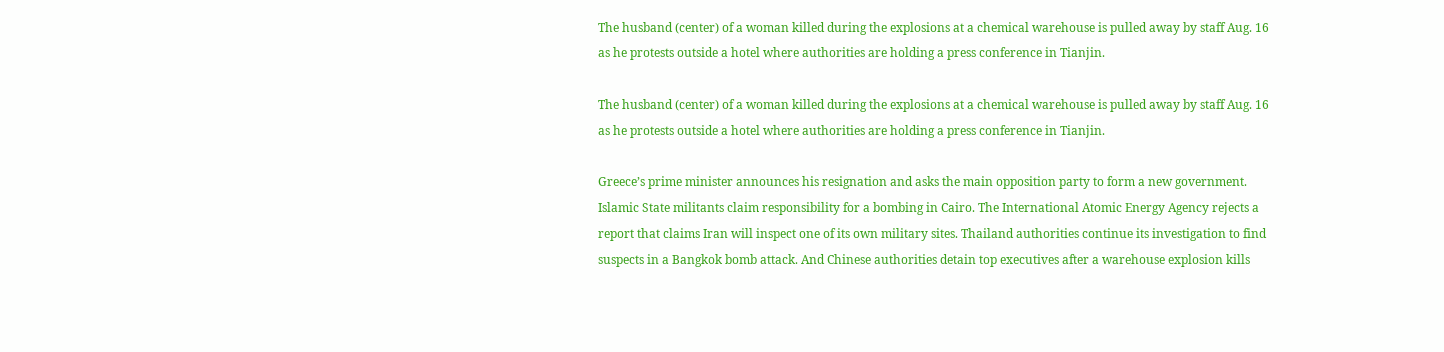The husband (center) of a woman killed during the explosions at a chemical warehouse is pulled away by staff Aug. 16 as he protests outside a hotel where authorities are holding a press conference in Tianjin.

The husband (center) of a woman killed during the explosions at a chemical warehouse is pulled away by staff Aug. 16 as he protests outside a hotel where authorities are holding a press conference in Tianjin.

Greece’s prime minister announces his resignation and asks the main opposition party to form a new government. Islamic State militants claim responsibility for a bombing in Cairo. The International Atomic Energy Agency rejects a report that claims Iran will inspect one of its own military sites. Thailand authorities continue its investigation to find suspects in a Bangkok bomb attack. And Chinese authorities detain top executives after a warehouse explosion kills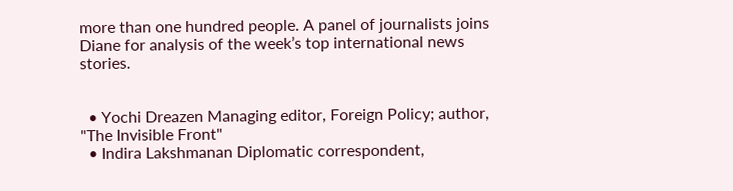more than one hundred people. A panel of journalists joins Diane for analysis of the week’s top international news stories.


  • Yochi Dreazen Managing editor, Foreign Policy; author, "The Invisible Front"
  • Indira Lakshmanan Diplomatic correspondent,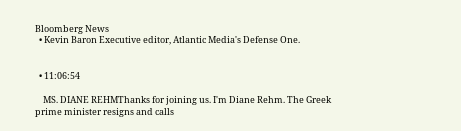Bloomberg News
  • Kevin Baron Executive editor, Atlantic Media's Defense One.


  • 11:06:54

    MS. DIANE REHMThanks for joining us. I'm Diane Rehm. The Greek prime minister resigns and calls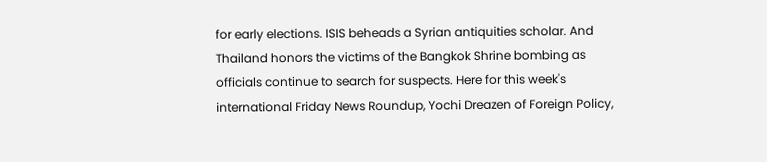for early elections. ISIS beheads a Syrian antiquities scholar. And Thailand honors the victims of the Bangkok Shrine bombing as officials continue to search for suspects. Here for this week's international Friday News Roundup, Yochi Dreazen of Foreign Policy,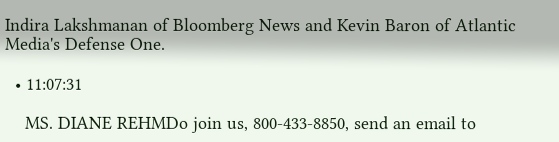Indira Lakshmanan of Bloomberg News and Kevin Baron of Atlantic Media's Defense One.

  • 11:07:31

    MS. DIANE REHMDo join us, 800-433-8850, send an email to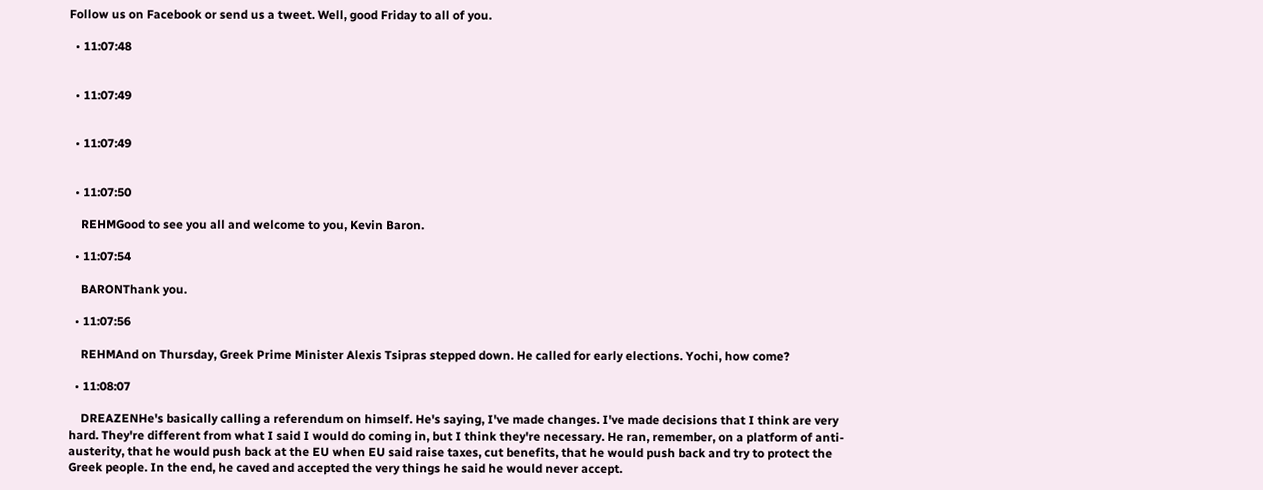Follow us on Facebook or send us a tweet. Well, good Friday to all of you.

  • 11:07:48


  • 11:07:49


  • 11:07:49


  • 11:07:50

    REHMGood to see you all and welcome to you, Kevin Baron.

  • 11:07:54

    BARONThank you.

  • 11:07:56

    REHMAnd on Thursday, Greek Prime Minister Alexis Tsipras stepped down. He called for early elections. Yochi, how come?

  • 11:08:07

    DREAZENHe's basically calling a referendum on himself. He's saying, I've made changes. I've made decisions that I think are very hard. They're different from what I said I would do coming in, but I think they're necessary. He ran, remember, on a platform of anti-austerity, that he would push back at the EU when EU said raise taxes, cut benefits, that he would push back and try to protect the Greek people. In the end, he caved and accepted the very things he said he would never accept.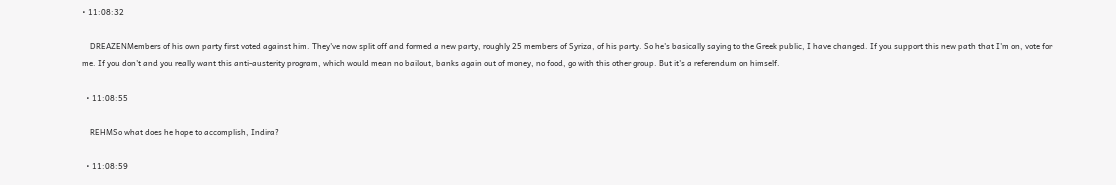• 11:08:32

    DREAZENMembers of his own party first voted against him. They've now split off and formed a new party, roughly 25 members of Syriza, of his party. So he's basically saying to the Greek public, I have changed. If you support this new path that I'm on, vote for me. If you don't and you really want this anti-austerity program, which would mean no bailout, banks again out of money, no food, go with this other group. But it's a referendum on himself.

  • 11:08:55

    REHMSo what does he hope to accomplish, Indira?

  • 11:08:59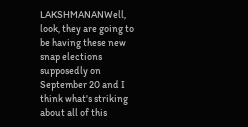LAKSHMANANWell, look, they are going to be having these new snap elections supposedly on September 20 and I think what's striking about all of this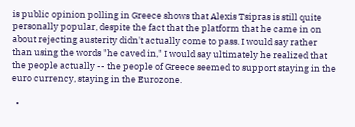is public opinion polling in Greece shows that Alexis Tsipras is still quite personally popular, despite the fact that the platform that he came in on about rejecting austerity didn't actually come to pass. I would say rather than using the words "he caved in," I would say ultimately he realized that the people actually -- the people of Greece seemed to support staying in the euro currency, staying in the Eurozone.

  •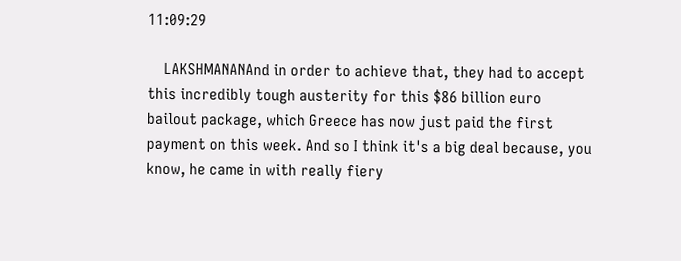11:09:29

    LAKSHMANANAnd in order to achieve that, they had to accept this incredibly tough austerity for this $86 billion euro bailout package, which Greece has now just paid the first payment on this week. And so I think it's a big deal because, you know, he came in with really fiery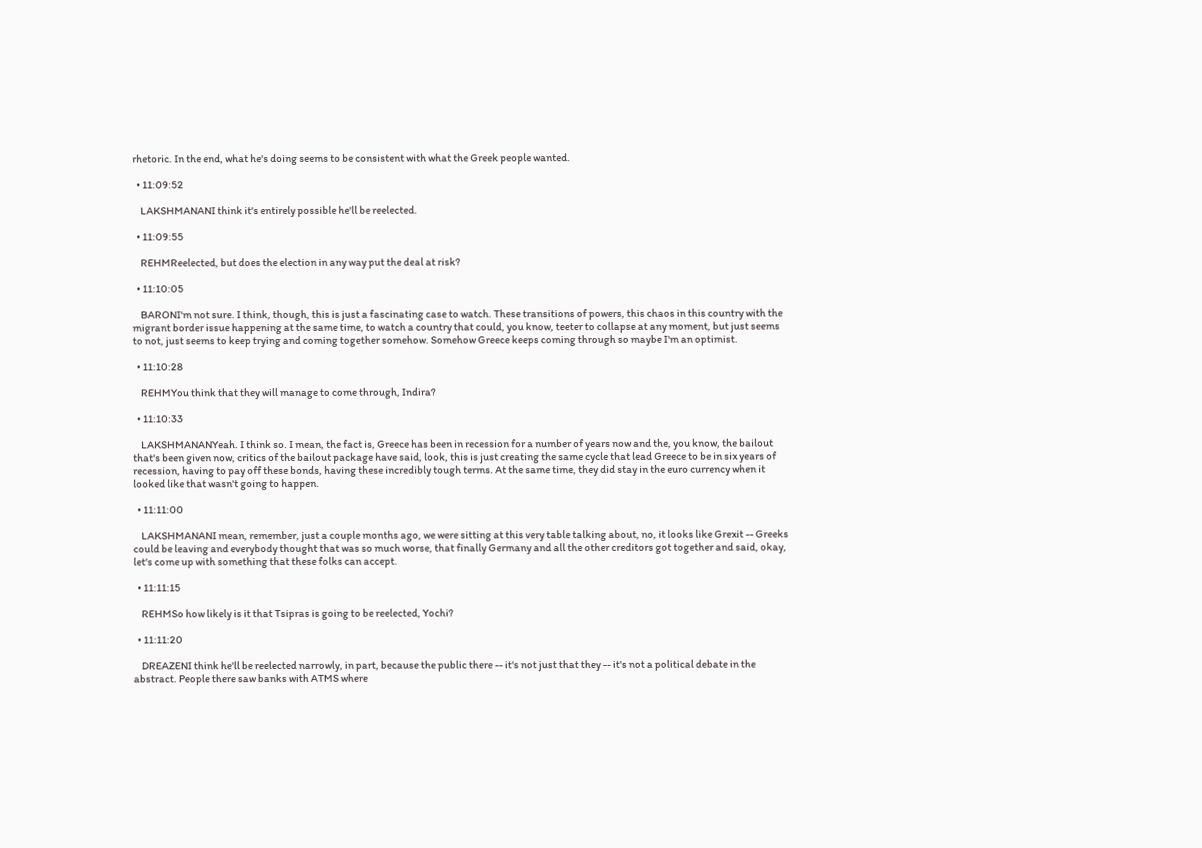rhetoric. In the end, what he's doing seems to be consistent with what the Greek people wanted.

  • 11:09:52

    LAKSHMANANI think it's entirely possible he'll be reelected.

  • 11:09:55

    REHMReelected, but does the election in any way put the deal at risk?

  • 11:10:05

    BARONI'm not sure. I think, though, this is just a fascinating case to watch. These transitions of powers, this chaos in this country with the migrant border issue happening at the same time, to watch a country that could, you know, teeter to collapse at any moment, but just seems to not, just seems to keep trying and coming together somehow. Somehow Greece keeps coming through so maybe I'm an optimist.

  • 11:10:28

    REHMYou think that they will manage to come through, Indira?

  • 11:10:33

    LAKSHMANANYeah. I think so. I mean, the fact is, Greece has been in recession for a number of years now and the, you know, the bailout that's been given now, critics of the bailout package have said, look, this is just creating the same cycle that lead Greece to be in six years of recession, having to pay off these bonds, having these incredibly tough terms. At the same time, they did stay in the euro currency when it looked like that wasn't going to happen.

  • 11:11:00

    LAKSHMANANI mean, remember, just a couple months ago, we were sitting at this very table talking about, no, it looks like Grexit -- Greeks could be leaving and everybody thought that was so much worse, that finally Germany and all the other creditors got together and said, okay, let's come up with something that these folks can accept.

  • 11:11:15

    REHMSo how likely is it that Tsipras is going to be reelected, Yochi?

  • 11:11:20

    DREAZENI think he'll be reelected narrowly, in part, because the public there -- it's not just that they -- it's not a political debate in the abstract. People there saw banks with ATMS where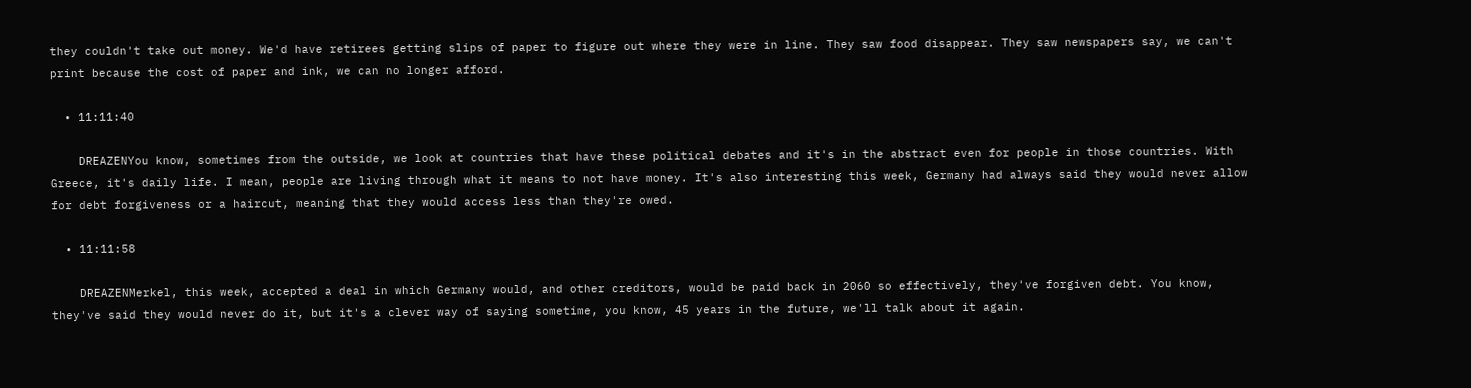they couldn't take out money. We'd have retirees getting slips of paper to figure out where they were in line. They saw food disappear. They saw newspapers say, we can't print because the cost of paper and ink, we can no longer afford.

  • 11:11:40

    DREAZENYou know, sometimes from the outside, we look at countries that have these political debates and it's in the abstract even for people in those countries. With Greece, it's daily life. I mean, people are living through what it means to not have money. It's also interesting this week, Germany had always said they would never allow for debt forgiveness or a haircut, meaning that they would access less than they're owed.

  • 11:11:58

    DREAZENMerkel, this week, accepted a deal in which Germany would, and other creditors, would be paid back in 2060 so effectively, they've forgiven debt. You know, they've said they would never do it, but it's a clever way of saying sometime, you know, 45 years in the future, we'll talk about it again.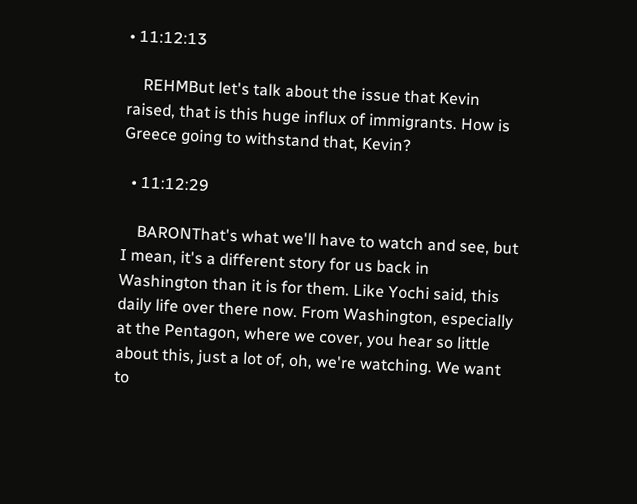• 11:12:13

    REHMBut let's talk about the issue that Kevin raised, that is this huge influx of immigrants. How is Greece going to withstand that, Kevin?

  • 11:12:29

    BARONThat's what we'll have to watch and see, but I mean, it's a different story for us back in Washington than it is for them. Like Yochi said, this daily life over there now. From Washington, especially at the Pentagon, where we cover, you hear so little about this, just a lot of, oh, we're watching. We want to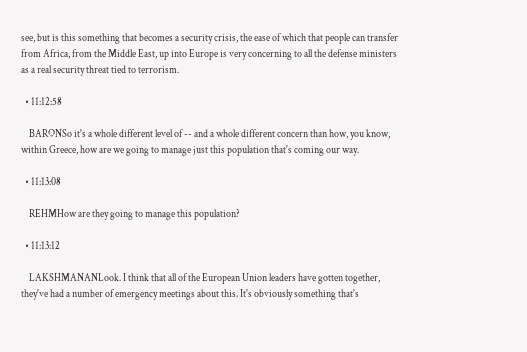see, but is this something that becomes a security crisis, the ease of which that people can transfer from Africa, from the Middle East, up into Europe is very concerning to all the defense ministers as a real security threat tied to terrorism.

  • 11:12:58

    BARONSo it's a whole different level of -- and a whole different concern than how, you know, within Greece, how are we going to manage just this population that's coming our way.

  • 11:13:08

    REHMHow are they going to manage this population?

  • 11:13:12

    LAKSHMANANLook. I think that all of the European Union leaders have gotten together, they've had a number of emergency meetings about this. It's obviously something that's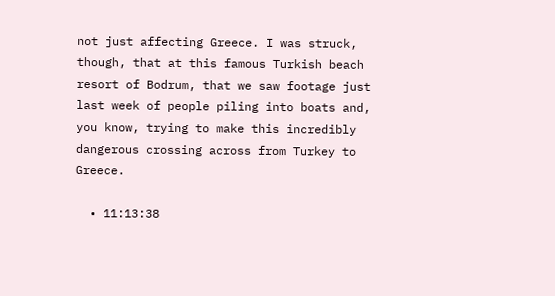not just affecting Greece. I was struck, though, that at this famous Turkish beach resort of Bodrum, that we saw footage just last week of people piling into boats and, you know, trying to make this incredibly dangerous crossing across from Turkey to Greece.

  • 11:13:38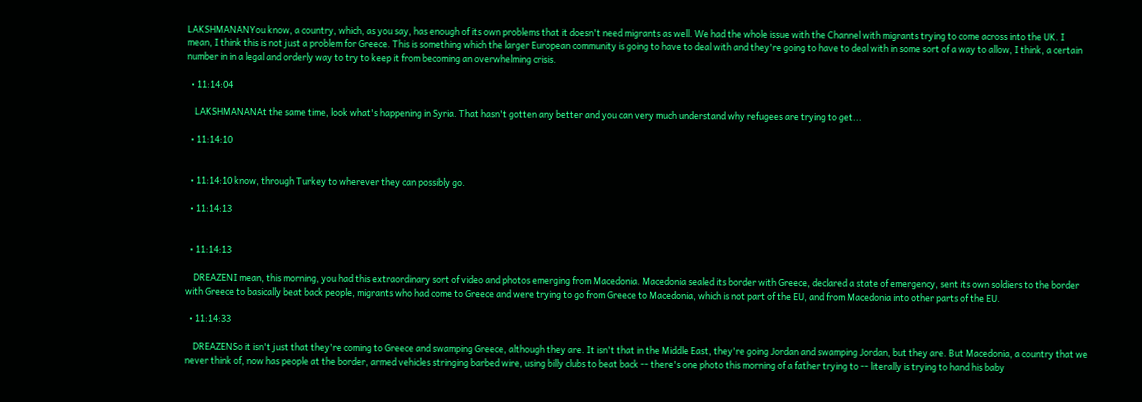LAKSHMANANYou know, a country, which, as you say, has enough of its own problems that it doesn't need migrants as well. We had the whole issue with the Channel with migrants trying to come across into the UK. I mean, I think this is not just a problem for Greece. This is something which the larger European community is going to have to deal with and they're going to have to deal with in some sort of a way to allow, I think, a certain number in in a legal and orderly way to try to keep it from becoming an overwhelming crisis.

  • 11:14:04

    LAKSHMANANAt the same time, look what's happening in Syria. That hasn't gotten any better and you can very much understand why refugees are trying to get...

  • 11:14:10


  • 11:14:10 know, through Turkey to wherever they can possibly go.

  • 11:14:13


  • 11:14:13

    DREAZENI mean, this morning, you had this extraordinary sort of video and photos emerging from Macedonia. Macedonia sealed its border with Greece, declared a state of emergency, sent its own soldiers to the border with Greece to basically beat back people, migrants who had come to Greece and were trying to go from Greece to Macedonia, which is not part of the EU, and from Macedonia into other parts of the EU.

  • 11:14:33

    DREAZENSo it isn't just that they're coming to Greece and swamping Greece, although they are. It isn't that in the Middle East, they're going Jordan and swamping Jordan, but they are. But Macedonia, a country that we never think of, now has people at the border, armed vehicles stringing barbed wire, using billy clubs to beat back -- there's one photo this morning of a father trying to -- literally is trying to hand his baby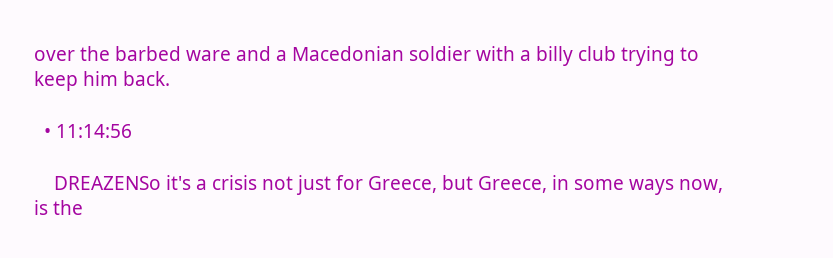over the barbed ware and a Macedonian soldier with a billy club trying to keep him back.

  • 11:14:56

    DREAZENSo it's a crisis not just for Greece, but Greece, in some ways now, is the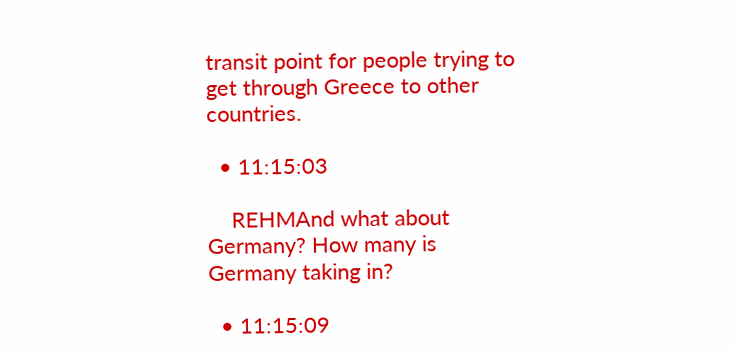transit point for people trying to get through Greece to other countries.

  • 11:15:03

    REHMAnd what about Germany? How many is Germany taking in?

  • 11:15:09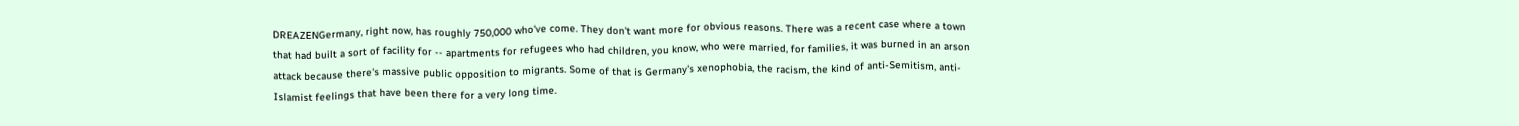DREAZENGermany, right now, has roughly 750,000 who've come. They don't want more for obvious reasons. There was a recent case where a town that had built a sort of facility for -- apartments for refugees who had children, you know, who were married, for families, it was burned in an arson attack because there's massive public opposition to migrants. Some of that is Germany's xenophobia, the racism, the kind of anti-Semitism, anti-Islamist feelings that have been there for a very long time.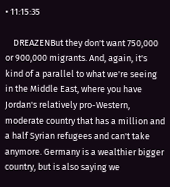• 11:15:35

    DREAZENBut they don't want 750,000 or 900,000 migrants. And, again, it's kind of a parallel to what we're seeing in the Middle East, where you have Jordan's relatively pro-Western, moderate country that has a million and a half Syrian refugees and can't take anymore. Germany is a wealthier bigger country, but is also saying we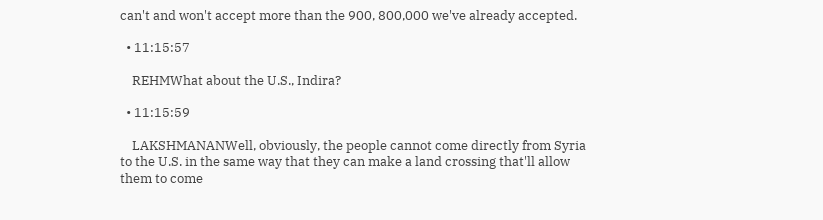can't and won't accept more than the 900, 800,000 we've already accepted.

  • 11:15:57

    REHMWhat about the U.S., Indira?

  • 11:15:59

    LAKSHMANANWell, obviously, the people cannot come directly from Syria to the U.S. in the same way that they can make a land crossing that'll allow them to come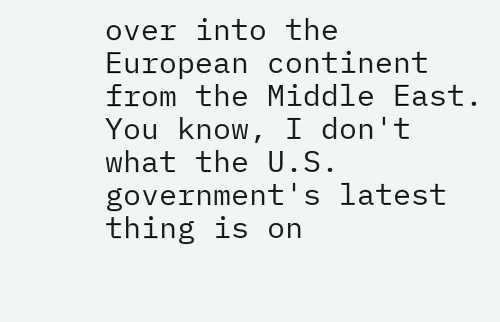over into the European continent from the Middle East. You know, I don't what the U.S. government's latest thing is on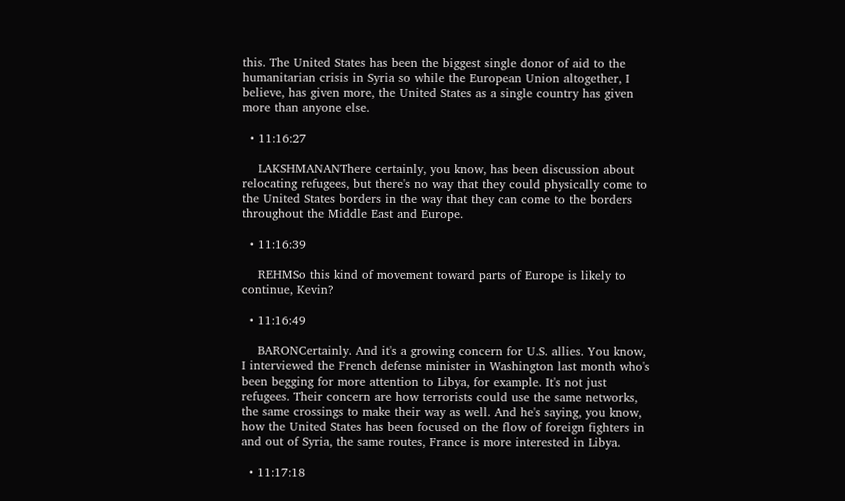this. The United States has been the biggest single donor of aid to the humanitarian crisis in Syria so while the European Union altogether, I believe, has given more, the United States as a single country has given more than anyone else.

  • 11:16:27

    LAKSHMANANThere certainly, you know, has been discussion about relocating refugees, but there's no way that they could physically come to the United States borders in the way that they can come to the borders throughout the Middle East and Europe.

  • 11:16:39

    REHMSo this kind of movement toward parts of Europe is likely to continue, Kevin?

  • 11:16:49

    BARONCertainly. And it's a growing concern for U.S. allies. You know, I interviewed the French defense minister in Washington last month who's been begging for more attention to Libya, for example. It's not just refugees. Their concern are how terrorists could use the same networks, the same crossings to make their way as well. And he's saying, you know, how the United States has been focused on the flow of foreign fighters in and out of Syria, the same routes, France is more interested in Libya.

  • 11:17:18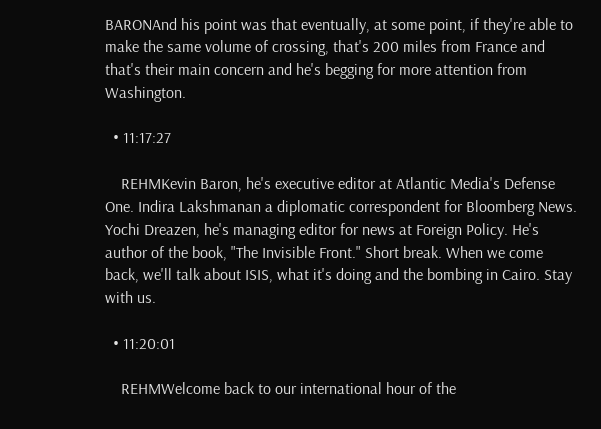BARONAnd his point was that eventually, at some point, if they're able to make the same volume of crossing, that's 200 miles from France and that's their main concern and he's begging for more attention from Washington.

  • 11:17:27

    REHMKevin Baron, he's executive editor at Atlantic Media's Defense One. Indira Lakshmanan a diplomatic correspondent for Bloomberg News. Yochi Dreazen, he's managing editor for news at Foreign Policy. He's author of the book, "The Invisible Front." Short break. When we come back, we'll talk about ISIS, what it's doing and the bombing in Cairo. Stay with us.

  • 11:20:01

    REHMWelcome back to our international hour of the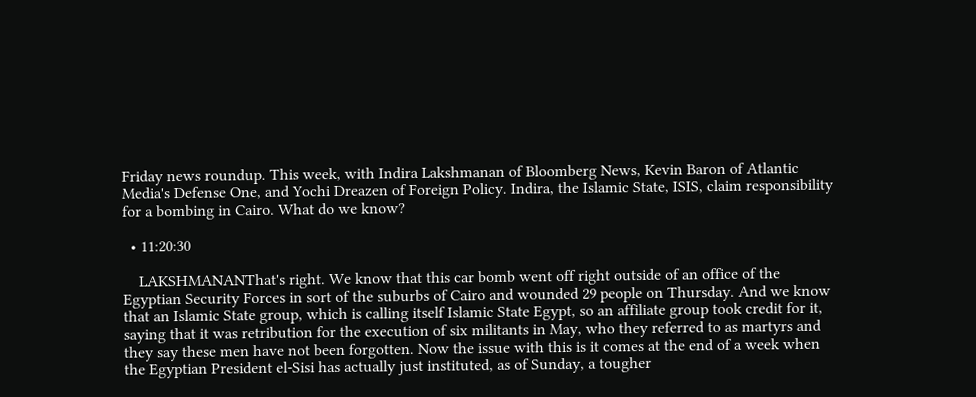Friday news roundup. This week, with Indira Lakshmanan of Bloomberg News, Kevin Baron of Atlantic Media's Defense One, and Yochi Dreazen of Foreign Policy. Indira, the Islamic State, ISIS, claim responsibility for a bombing in Cairo. What do we know?

  • 11:20:30

    LAKSHMANANThat's right. We know that this car bomb went off right outside of an office of the Egyptian Security Forces in sort of the suburbs of Cairo and wounded 29 people on Thursday. And we know that an Islamic State group, which is calling itself Islamic State Egypt, so an affiliate group took credit for it, saying that it was retribution for the execution of six militants in May, who they referred to as martyrs and they say these men have not been forgotten. Now the issue with this is it comes at the end of a week when the Egyptian President el-Sisi has actually just instituted, as of Sunday, a tougher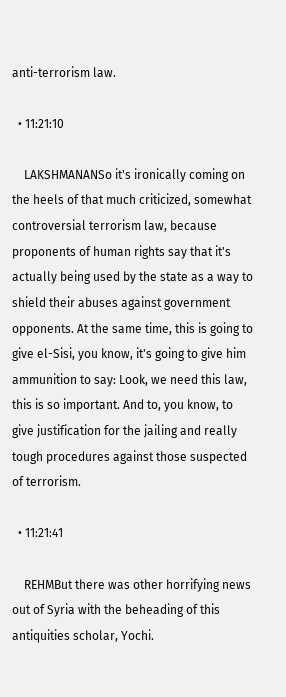anti-terrorism law.

  • 11:21:10

    LAKSHMANANSo it's ironically coming on the heels of that much criticized, somewhat controversial terrorism law, because proponents of human rights say that it's actually being used by the state as a way to shield their abuses against government opponents. At the same time, this is going to give el-Sisi, you know, it's going to give him ammunition to say: Look, we need this law, this is so important. And to, you know, to give justification for the jailing and really tough procedures against those suspected of terrorism.

  • 11:21:41

    REHMBut there was other horrifying news out of Syria with the beheading of this antiquities scholar, Yochi.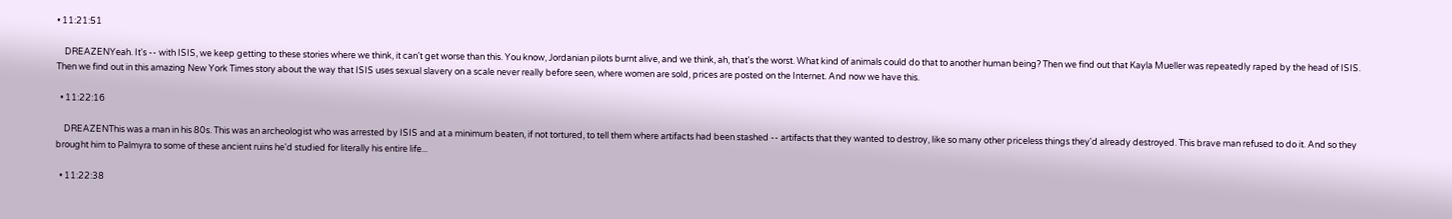• 11:21:51

    DREAZENYeah. It's -- with ISIS, we keep getting to these stories where we think, it can't get worse than this. You know, Jordanian pilots burnt alive, and we think, ah, that's the worst. What kind of animals could do that to another human being? Then we find out that Kayla Mueller was repeatedly raped by the head of ISIS. Then we find out in this amazing New York Times story about the way that ISIS uses sexual slavery on a scale never really before seen, where women are sold, prices are posted on the Internet. And now we have this.

  • 11:22:16

    DREAZENThis was a man in his 80s. This was an archeologist who was arrested by ISIS and at a minimum beaten, if not tortured, to tell them where artifacts had been stashed -- artifacts that they wanted to destroy, like so many other priceless things they'd already destroyed. This brave man refused to do it. And so they brought him to Palmyra to some of these ancient ruins he'd studied for literally his entire life...

  • 11:22:38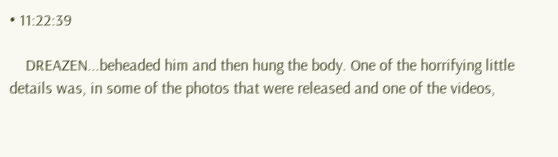• 11:22:39

    DREAZEN...beheaded him and then hung the body. One of the horrifying little details was, in some of the photos that were released and one of the videos,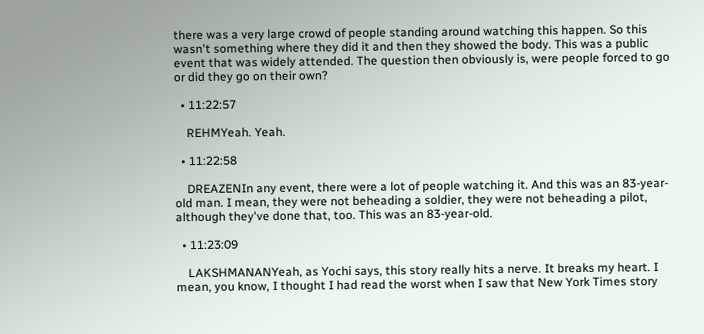there was a very large crowd of people standing around watching this happen. So this wasn't something where they did it and then they showed the body. This was a public event that was widely attended. The question then obviously is, were people forced to go or did they go on their own?

  • 11:22:57

    REHMYeah. Yeah.

  • 11:22:58

    DREAZENIn any event, there were a lot of people watching it. And this was an 83-year-old man. I mean, they were not beheading a soldier, they were not beheading a pilot, although they've done that, too. This was an 83-year-old.

  • 11:23:09

    LAKSHMANANYeah, as Yochi says, this story really hits a nerve. It breaks my heart. I mean, you know, I thought I had read the worst when I saw that New York Times story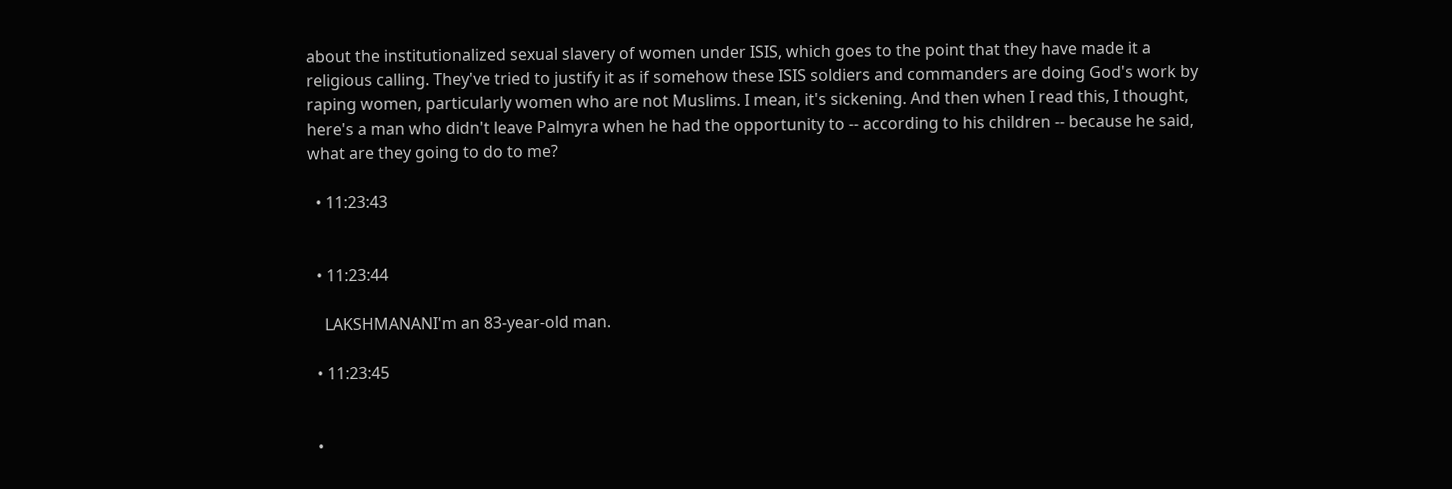about the institutionalized sexual slavery of women under ISIS, which goes to the point that they have made it a religious calling. They've tried to justify it as if somehow these ISIS soldiers and commanders are doing God's work by raping women, particularly women who are not Muslims. I mean, it's sickening. And then when I read this, I thought, here's a man who didn't leave Palmyra when he had the opportunity to -- according to his children -- because he said, what are they going to do to me?

  • 11:23:43


  • 11:23:44

    LAKSHMANANI'm an 83-year-old man.

  • 11:23:45


  •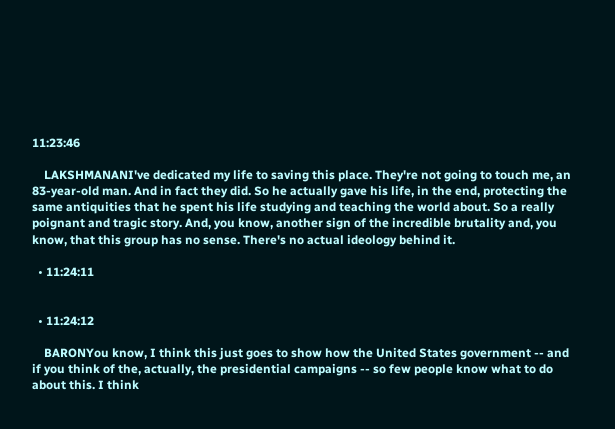11:23:46

    LAKSHMANANI've dedicated my life to saving this place. They're not going to touch me, an 83-year-old man. And in fact they did. So he actually gave his life, in the end, protecting the same antiquities that he spent his life studying and teaching the world about. So a really poignant and tragic story. And, you know, another sign of the incredible brutality and, you know, that this group has no sense. There's no actual ideology behind it.

  • 11:24:11


  • 11:24:12

    BARONYou know, I think this just goes to show how the United States government -- and if you think of the, actually, the presidential campaigns -- so few people know what to do about this. I think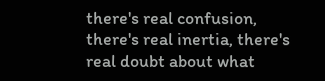there's real confusion, there's real inertia, there's real doubt about what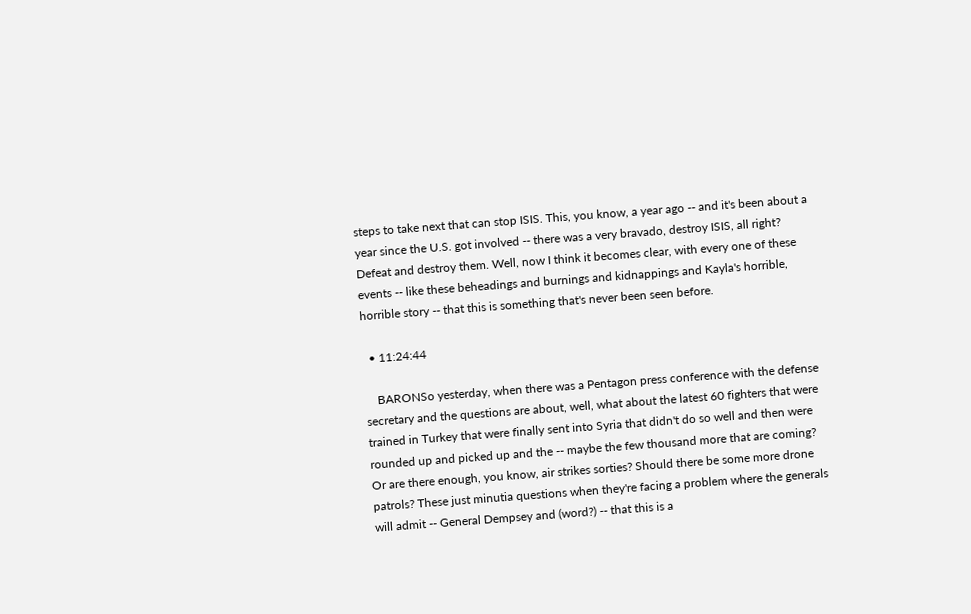steps to take next that can stop ISIS. This, you know, a year ago -- and it's been about a year since the U.S. got involved -- there was a very bravado, destroy ISIS, all right? Defeat and destroy them. Well, now I think it becomes clear, with every one of these events -- like these beheadings and burnings and kidnappings and Kayla's horrible, horrible story -- that this is something that's never been seen before.

  • 11:24:44

    BARONSo yesterday, when there was a Pentagon press conference with the defense secretary and the questions are about, well, what about the latest 60 fighters that were trained in Turkey that were finally sent into Syria that didn't do so well and then were rounded up and picked up and the -- maybe the few thousand more that are coming? Or are there enough, you know, air strikes sorties? Should there be some more drone patrols? These just minutia questions when they're facing a problem where the generals will admit -- General Dempsey and (word?) -- that this is a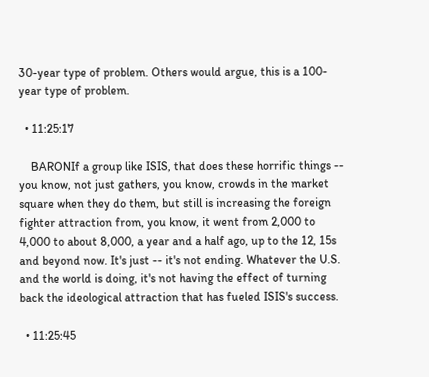30-year type of problem. Others would argue, this is a 100-year type of problem.

  • 11:25:17

    BARONIf a group like ISIS, that does these horrific things -- you know, not just gathers, you know, crowds in the market square when they do them, but still is increasing the foreign fighter attraction from, you know, it went from 2,000 to 4,000 to about 8,000, a year and a half ago, up to the 12, 15s and beyond now. It's just -- it's not ending. Whatever the U.S. and the world is doing, it's not having the effect of turning back the ideological attraction that has fueled ISIS's success.

  • 11:25:45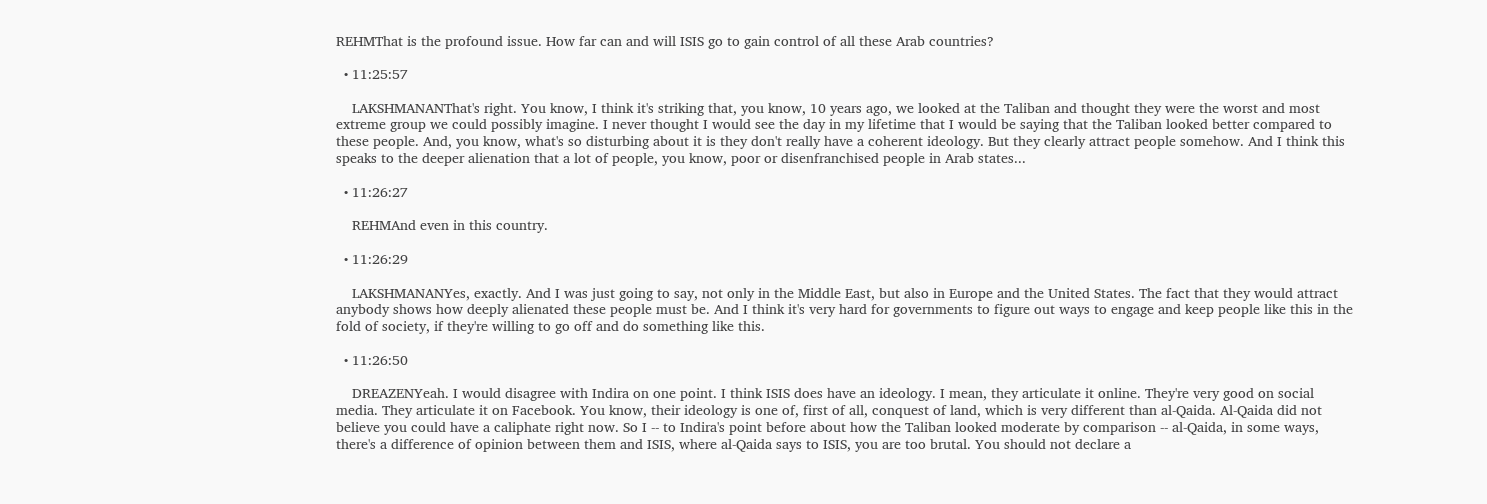REHMThat is the profound issue. How far can and will ISIS go to gain control of all these Arab countries?

  • 11:25:57

    LAKSHMANANThat's right. You know, I think it's striking that, you know, 10 years ago, we looked at the Taliban and thought they were the worst and most extreme group we could possibly imagine. I never thought I would see the day in my lifetime that I would be saying that the Taliban looked better compared to these people. And, you know, what's so disturbing about it is they don't really have a coherent ideology. But they clearly attract people somehow. And I think this speaks to the deeper alienation that a lot of people, you know, poor or disenfranchised people in Arab states...

  • 11:26:27

    REHMAnd even in this country.

  • 11:26:29

    LAKSHMANANYes, exactly. And I was just going to say, not only in the Middle East, but also in Europe and the United States. The fact that they would attract anybody shows how deeply alienated these people must be. And I think it's very hard for governments to figure out ways to engage and keep people like this in the fold of society, if they're willing to go off and do something like this.

  • 11:26:50

    DREAZENYeah. I would disagree with Indira on one point. I think ISIS does have an ideology. I mean, they articulate it online. They're very good on social media. They articulate it on Facebook. You know, their ideology is one of, first of all, conquest of land, which is very different than al-Qaida. Al-Qaida did not believe you could have a caliphate right now. So I -- to Indira's point before about how the Taliban looked moderate by comparison -- al-Qaida, in some ways, there's a difference of opinion between them and ISIS, where al-Qaida says to ISIS, you are too brutal. You should not declare a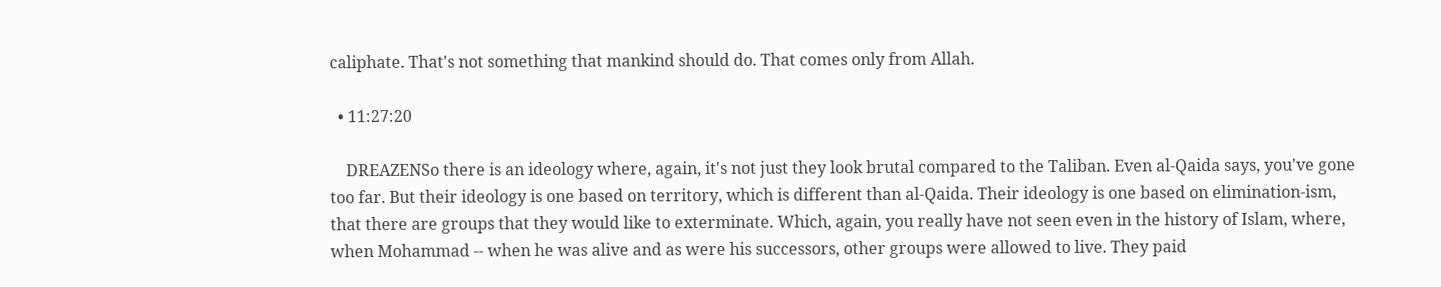caliphate. That's not something that mankind should do. That comes only from Allah.

  • 11:27:20

    DREAZENSo there is an ideology where, again, it's not just they look brutal compared to the Taliban. Even al-Qaida says, you've gone too far. But their ideology is one based on territory, which is different than al-Qaida. Their ideology is one based on elimination-ism, that there are groups that they would like to exterminate. Which, again, you really have not seen even in the history of Islam, where, when Mohammad -- when he was alive and as were his successors, other groups were allowed to live. They paid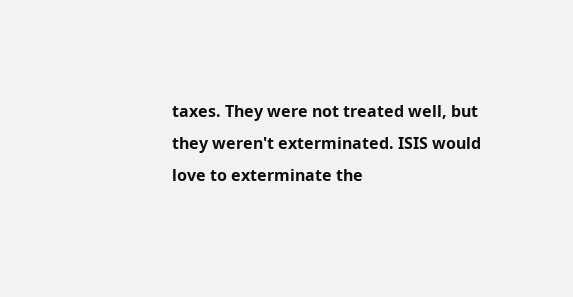taxes. They were not treated well, but they weren't exterminated. ISIS would love to exterminate the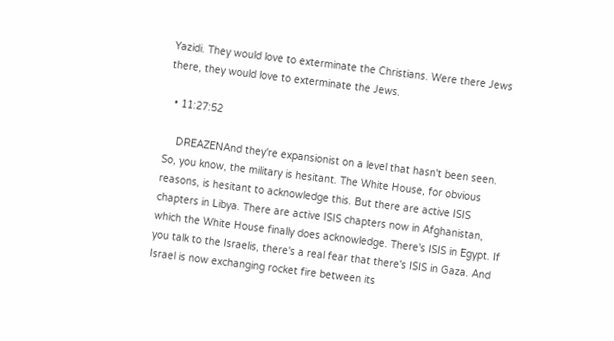Yazidi. They would love to exterminate the Christians. Were there Jews there, they would love to exterminate the Jews.

  • 11:27:52

    DREAZENAnd they're expansionist on a level that hasn't been seen. So, you know, the military is hesitant. The White House, for obvious reasons, is hesitant to acknowledge this. But there are active ISIS chapters in Libya. There are active ISIS chapters now in Afghanistan, which the White House finally does acknowledge. There's ISIS in Egypt. If you talk to the Israelis, there's a real fear that there's ISIS in Gaza. And Israel is now exchanging rocket fire between its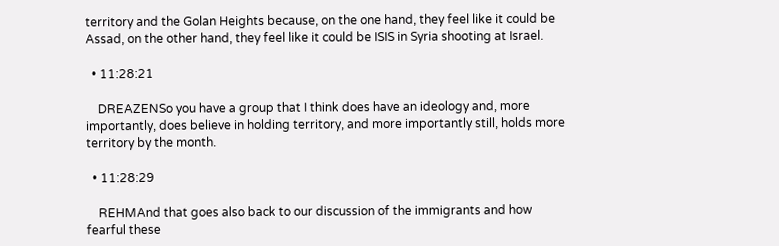territory and the Golan Heights because, on the one hand, they feel like it could be Assad, on the other hand, they feel like it could be ISIS in Syria shooting at Israel.

  • 11:28:21

    DREAZENSo you have a group that I think does have an ideology and, more importantly, does believe in holding territory, and more importantly still, holds more territory by the month.

  • 11:28:29

    REHMAnd that goes also back to our discussion of the immigrants and how fearful these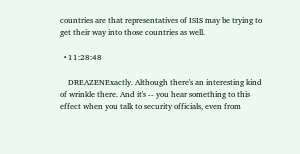countries are that representatives of ISIS may be trying to get their way into those countries as well.

  • 11:28:48

    DREAZENExactly. Although there's an interesting kind of wrinkle there. And it's -- you hear something to this effect when you talk to security officials, even from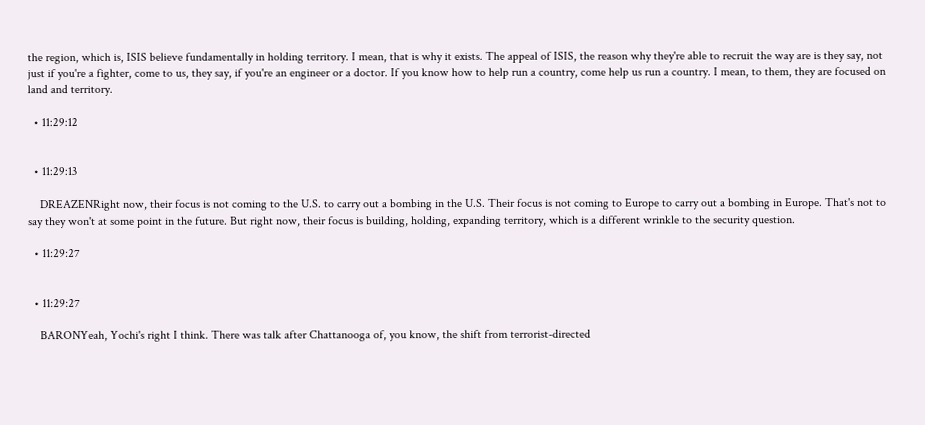the region, which is, ISIS believe fundamentally in holding territory. I mean, that is why it exists. The appeal of ISIS, the reason why they're able to recruit the way are is they say, not just if you're a fighter, come to us, they say, if you're an engineer or a doctor. If you know how to help run a country, come help us run a country. I mean, to them, they are focused on land and territory.

  • 11:29:12


  • 11:29:13

    DREAZENRight now, their focus is not coming to the U.S. to carry out a bombing in the U.S. Their focus is not coming to Europe to carry out a bombing in Europe. That's not to say they won't at some point in the future. But right now, their focus is building, holding, expanding territory, which is a different wrinkle to the security question.

  • 11:29:27


  • 11:29:27

    BARONYeah, Yochi's right I think. There was talk after Chattanooga of, you know, the shift from terrorist-directed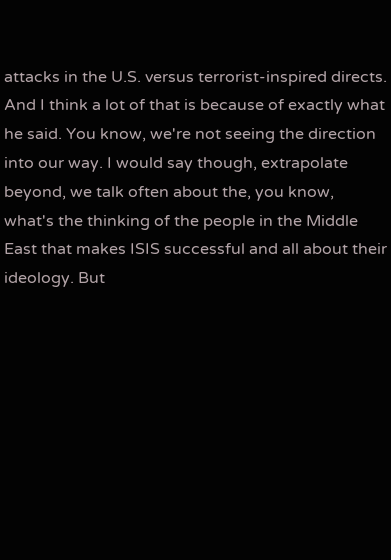attacks in the U.S. versus terrorist-inspired directs. And I think a lot of that is because of exactly what he said. You know, we're not seeing the direction into our way. I would say though, extrapolate beyond, we talk often about the, you know, what's the thinking of the people in the Middle East that makes ISIS successful and all about their ideology. But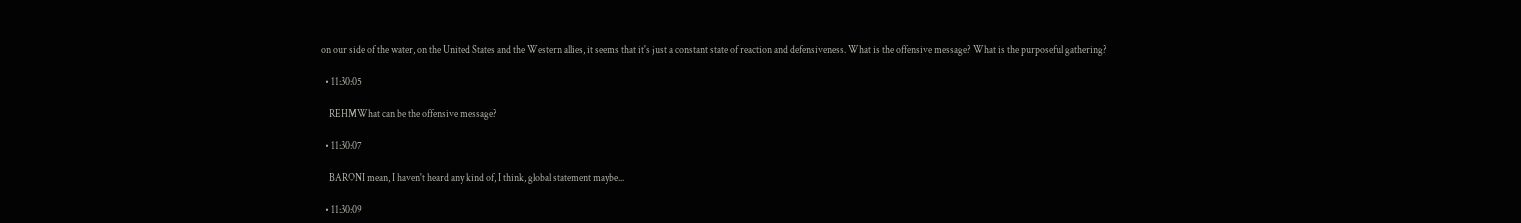on our side of the water, on the United States and the Western allies, it seems that it's just a constant state of reaction and defensiveness. What is the offensive message? What is the purposeful gathering?

  • 11:30:05

    REHMWhat can be the offensive message?

  • 11:30:07

    BARONI mean, I haven't heard any kind of, I think, global statement maybe...

  • 11:30:09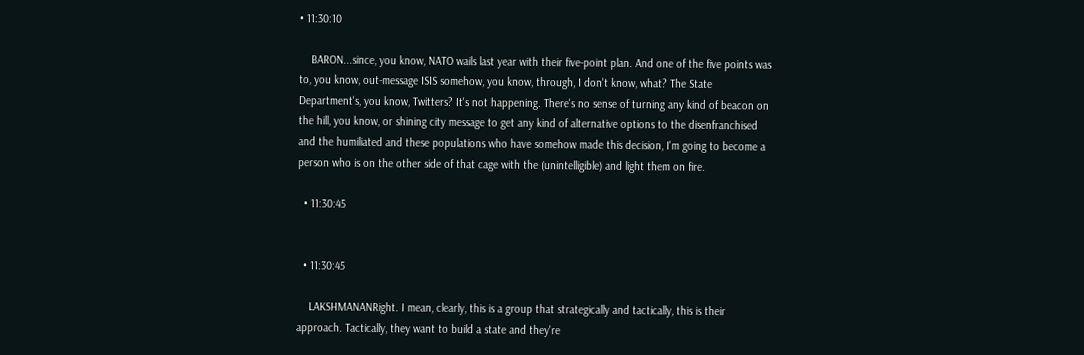• 11:30:10

    BARON...since, you know, NATO wails last year with their five-point plan. And one of the five points was to, you know, out-message ISIS somehow, you know, through, I don't know, what? The State Department's, you know, Twitters? It's not happening. There's no sense of turning any kind of beacon on the hill, you know, or shining city message to get any kind of alternative options to the disenfranchised and the humiliated and these populations who have somehow made this decision, I'm going to become a person who is on the other side of that cage with the (unintelligible) and light them on fire.

  • 11:30:45


  • 11:30:45

    LAKSHMANANRight. I mean, clearly, this is a group that strategically and tactically, this is their approach. Tactically, they want to build a state and they're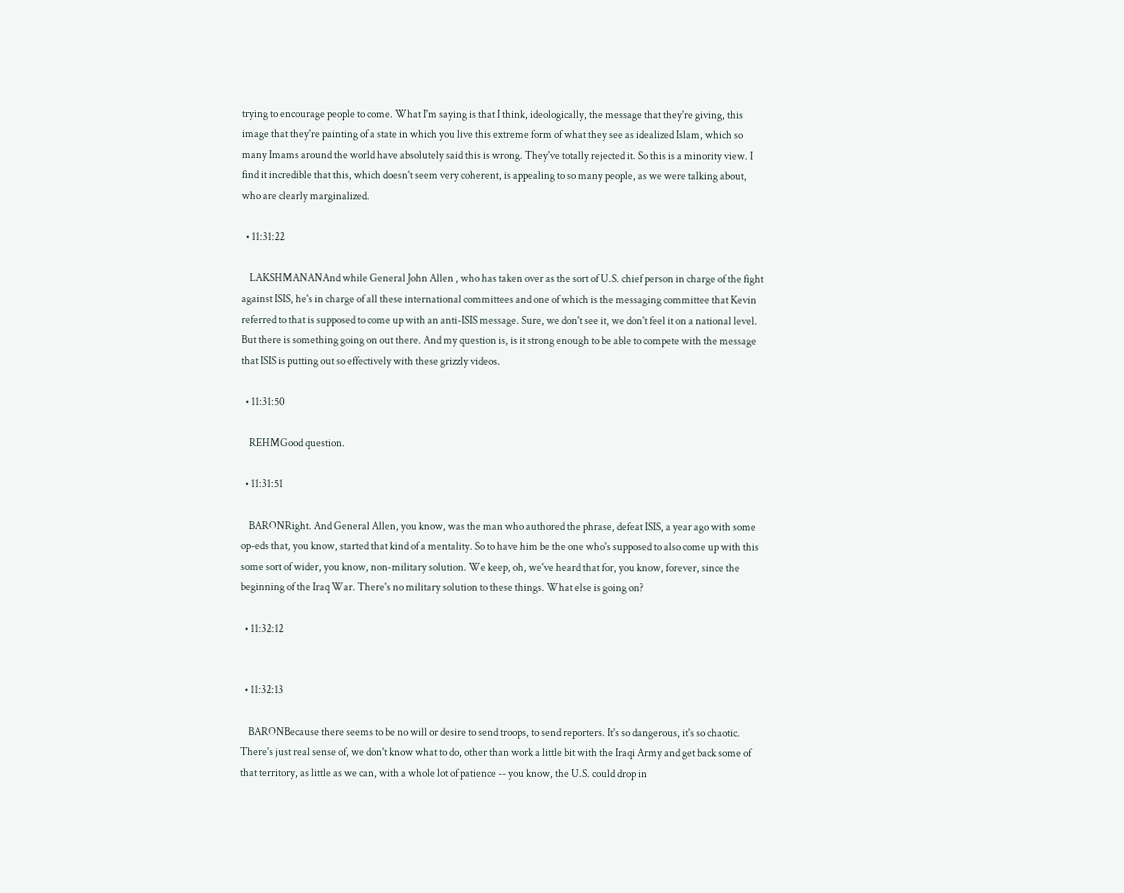trying to encourage people to come. What I'm saying is that I think, ideologically, the message that they're giving, this image that they're painting of a state in which you live this extreme form of what they see as idealized Islam, which so many Imams around the world have absolutely said this is wrong. They've totally rejected it. So this is a minority view. I find it incredible that this, which doesn't seem very coherent, is appealing to so many people, as we were talking about, who are clearly marginalized.

  • 11:31:22

    LAKSHMANANAnd while General John Allen , who has taken over as the sort of U.S. chief person in charge of the fight against ISIS, he's in charge of all these international committees and one of which is the messaging committee that Kevin referred to that is supposed to come up with an anti-ISIS message. Sure, we don't see it, we don't feel it on a national level. But there is something going on out there. And my question is, is it strong enough to be able to compete with the message that ISIS is putting out so effectively with these grizzly videos.

  • 11:31:50

    REHMGood question.

  • 11:31:51

    BARONRight. And General Allen, you know, was the man who authored the phrase, defeat ISIS, a year ago with some op-eds that, you know, started that kind of a mentality. So to have him be the one who's supposed to also come up with this some sort of wider, you know, non-military solution. We keep, oh, we've heard that for, you know, forever, since the beginning of the Iraq War. There's no military solution to these things. What else is going on?

  • 11:32:12


  • 11:32:13

    BARONBecause there seems to be no will or desire to send troops, to send reporters. It's so dangerous, it's so chaotic. There's just real sense of, we don't know what to do, other than work a little bit with the Iraqi Army and get back some of that territory, as little as we can, with a whole lot of patience -- you know, the U.S. could drop in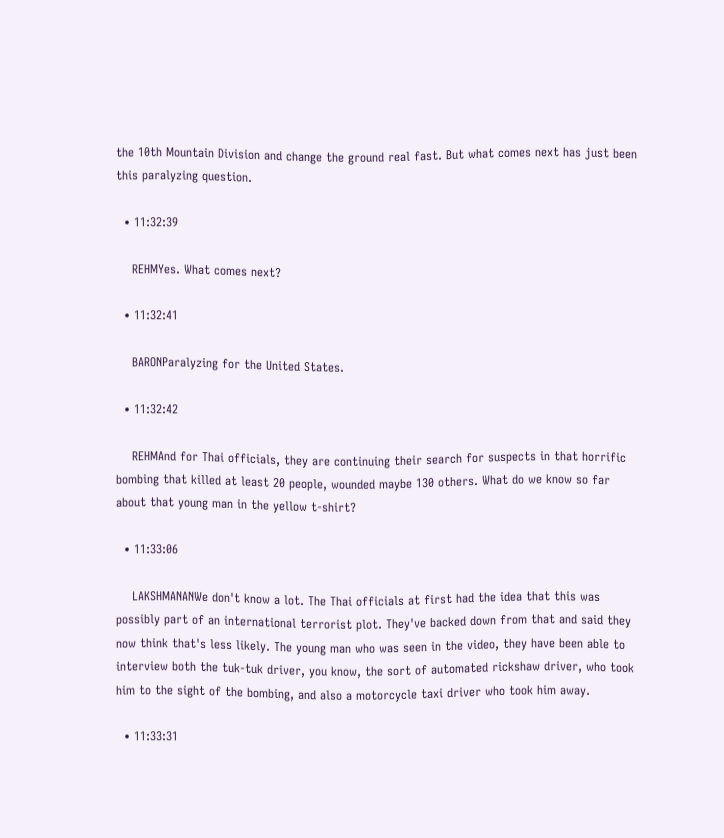the 10th Mountain Division and change the ground real fast. But what comes next has just been this paralyzing question.

  • 11:32:39

    REHMYes. What comes next?

  • 11:32:41

    BARONParalyzing for the United States.

  • 11:32:42

    REHMAnd for Thai officials, they are continuing their search for suspects in that horrific bombing that killed at least 20 people, wounded maybe 130 others. What do we know so far about that young man in the yellow t-shirt?

  • 11:33:06

    LAKSHMANANWe don't know a lot. The Thai officials at first had the idea that this was possibly part of an international terrorist plot. They've backed down from that and said they now think that's less likely. The young man who was seen in the video, they have been able to interview both the tuk-tuk driver, you know, the sort of automated rickshaw driver, who took him to the sight of the bombing, and also a motorcycle taxi driver who took him away.

  • 11:33:31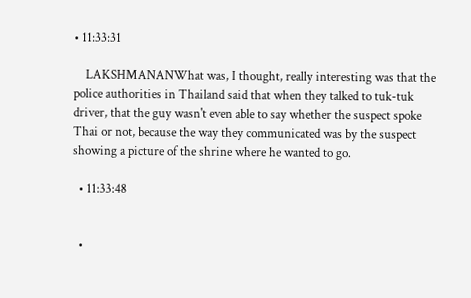• 11:33:31

    LAKSHMANANWhat was, I thought, really interesting was that the police authorities in Thailand said that when they talked to tuk-tuk driver, that the guy wasn't even able to say whether the suspect spoke Thai or not, because the way they communicated was by the suspect showing a picture of the shrine where he wanted to go.

  • 11:33:48


  •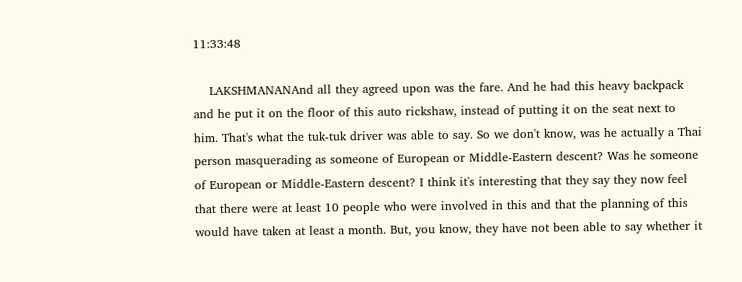11:33:48

    LAKSHMANANAnd all they agreed upon was the fare. And he had this heavy backpack and he put it on the floor of this auto rickshaw, instead of putting it on the seat next to him. That's what the tuk-tuk driver was able to say. So we don't know, was he actually a Thai person masquerading as someone of European or Middle-Eastern descent? Was he someone of European or Middle-Eastern descent? I think it's interesting that they say they now feel that there were at least 10 people who were involved in this and that the planning of this would have taken at least a month. But, you know, they have not been able to say whether it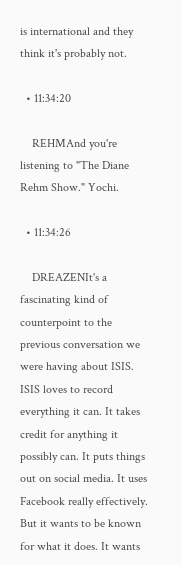is international and they think it's probably not.

  • 11:34:20

    REHMAnd you're listening to "The Diane Rehm Show." Yochi.

  • 11:34:26

    DREAZENIt's a fascinating kind of counterpoint to the previous conversation we were having about ISIS. ISIS loves to record everything it can. It takes credit for anything it possibly can. It puts things out on social media. It uses Facebook really effectively. But it wants to be known for what it does. It wants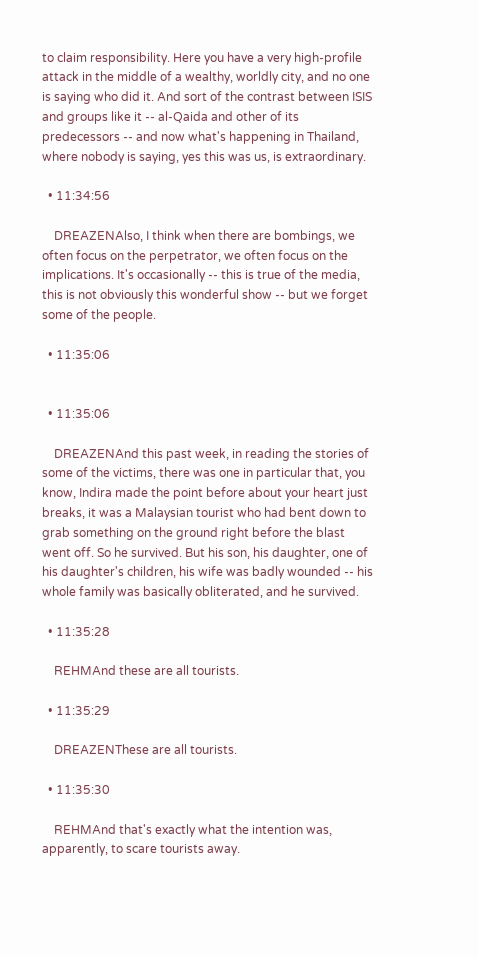to claim responsibility. Here you have a very high-profile attack in the middle of a wealthy, worldly city, and no one is saying who did it. And sort of the contrast between ISIS and groups like it -- al-Qaida and other of its predecessors -- and now what's happening in Thailand, where nobody is saying, yes this was us, is extraordinary.

  • 11:34:56

    DREAZENAlso, I think when there are bombings, we often focus on the perpetrator, we often focus on the implications. It's occasionally -- this is true of the media, this is not obviously this wonderful show -- but we forget some of the people.

  • 11:35:06


  • 11:35:06

    DREAZENAnd this past week, in reading the stories of some of the victims, there was one in particular that, you know, Indira made the point before about your heart just breaks, it was a Malaysian tourist who had bent down to grab something on the ground right before the blast went off. So he survived. But his son, his daughter, one of his daughter's children, his wife was badly wounded -- his whole family was basically obliterated, and he survived.

  • 11:35:28

    REHMAnd these are all tourists.

  • 11:35:29

    DREAZENThese are all tourists.

  • 11:35:30

    REHMAnd that's exactly what the intention was, apparently, to scare tourists away.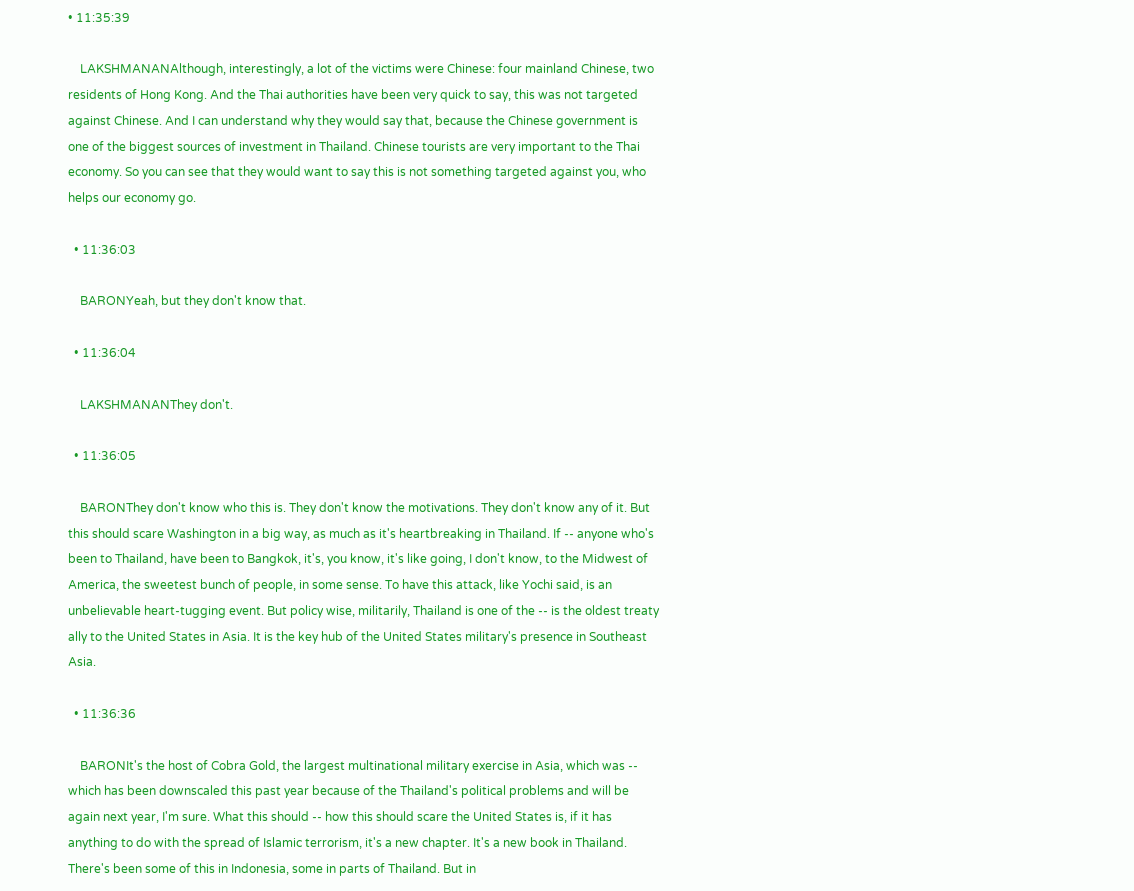• 11:35:39

    LAKSHMANANAlthough, interestingly, a lot of the victims were Chinese: four mainland Chinese, two residents of Hong Kong. And the Thai authorities have been very quick to say, this was not targeted against Chinese. And I can understand why they would say that, because the Chinese government is one of the biggest sources of investment in Thailand. Chinese tourists are very important to the Thai economy. So you can see that they would want to say this is not something targeted against you, who helps our economy go.

  • 11:36:03

    BARONYeah, but they don't know that.

  • 11:36:04

    LAKSHMANANThey don't.

  • 11:36:05

    BARONThey don't know who this is. They don't know the motivations. They don't know any of it. But this should scare Washington in a big way, as much as it's heartbreaking in Thailand. If -- anyone who's been to Thailand, have been to Bangkok, it's, you know, it's like going, I don't know, to the Midwest of America, the sweetest bunch of people, in some sense. To have this attack, like Yochi said, is an unbelievable heart-tugging event. But policy wise, militarily, Thailand is one of the -- is the oldest treaty ally to the United States in Asia. It is the key hub of the United States military's presence in Southeast Asia.

  • 11:36:36

    BARONIt's the host of Cobra Gold, the largest multinational military exercise in Asia, which was -- which has been downscaled this past year because of the Thailand's political problems and will be again next year, I'm sure. What this should -- how this should scare the United States is, if it has anything to do with the spread of Islamic terrorism, it's a new chapter. It's a new book in Thailand. There's been some of this in Indonesia, some in parts of Thailand. But in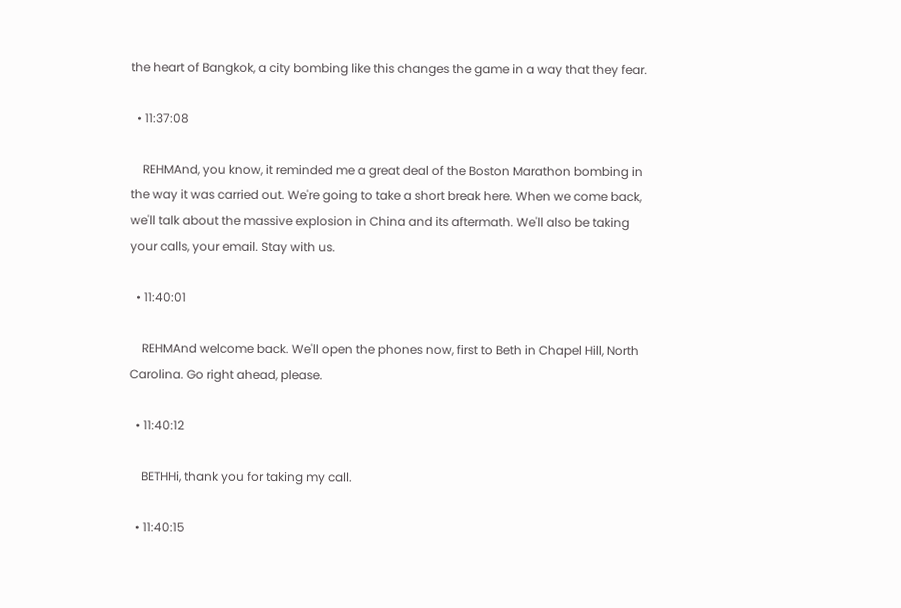the heart of Bangkok, a city bombing like this changes the game in a way that they fear.

  • 11:37:08

    REHMAnd, you know, it reminded me a great deal of the Boston Marathon bombing in the way it was carried out. We're going to take a short break here. When we come back, we'll talk about the massive explosion in China and its aftermath. We'll also be taking your calls, your email. Stay with us.

  • 11:40:01

    REHMAnd welcome back. We'll open the phones now, first to Beth in Chapel Hill, North Carolina. Go right ahead, please.

  • 11:40:12

    BETHHi, thank you for taking my call.

  • 11:40:15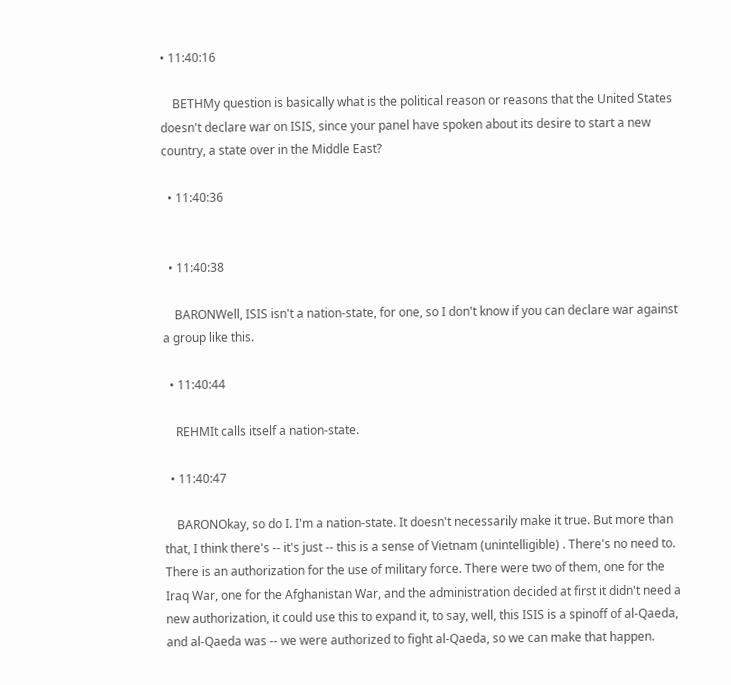• 11:40:16

    BETHMy question is basically what is the political reason or reasons that the United States doesn't declare war on ISIS, since your panel have spoken about its desire to start a new country, a state over in the Middle East?

  • 11:40:36


  • 11:40:38

    BARONWell, ISIS isn't a nation-state, for one, so I don't know if you can declare war against a group like this.

  • 11:40:44

    REHMIt calls itself a nation-state.

  • 11:40:47

    BARONOkay, so do I. I'm a nation-state. It doesn't necessarily make it true. But more than that, I think there's -- it's just -- this is a sense of Vietnam (unintelligible) . There's no need to. There is an authorization for the use of military force. There were two of them, one for the Iraq War, one for the Afghanistan War, and the administration decided at first it didn't need a new authorization, it could use this to expand it, to say, well, this ISIS is a spinoff of al-Qaeda, and al-Qaeda was -- we were authorized to fight al-Qaeda, so we can make that happen.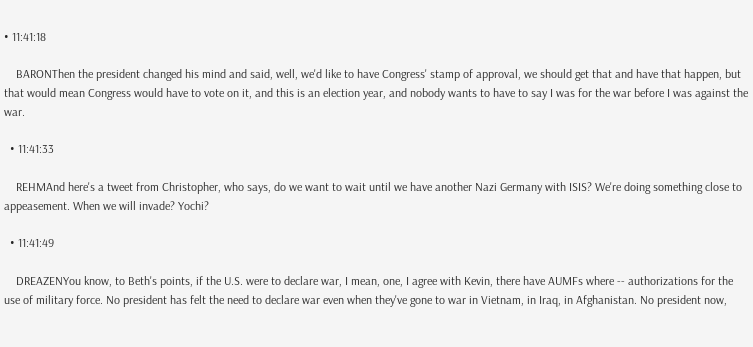• 11:41:18

    BARONThen the president changed his mind and said, well, we'd like to have Congress' stamp of approval, we should get that and have that happen, but that would mean Congress would have to vote on it, and this is an election year, and nobody wants to have to say I was for the war before I was against the war.

  • 11:41:33

    REHMAnd here's a tweet from Christopher, who says, do we want to wait until we have another Nazi Germany with ISIS? We're doing something close to appeasement. When we will invade? Yochi?

  • 11:41:49

    DREAZENYou know, to Beth's points, if the U.S. were to declare war, I mean, one, I agree with Kevin, there have AUMFs where -- authorizations for the use of military force. No president has felt the need to declare war even when they've gone to war in Vietnam, in Iraq, in Afghanistan. No president now,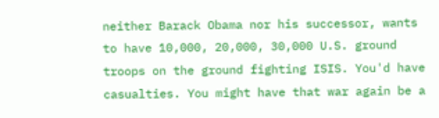neither Barack Obama nor his successor, wants to have 10,000, 20,000, 30,000 U.S. ground troops on the ground fighting ISIS. You'd have casualties. You might have that war again be a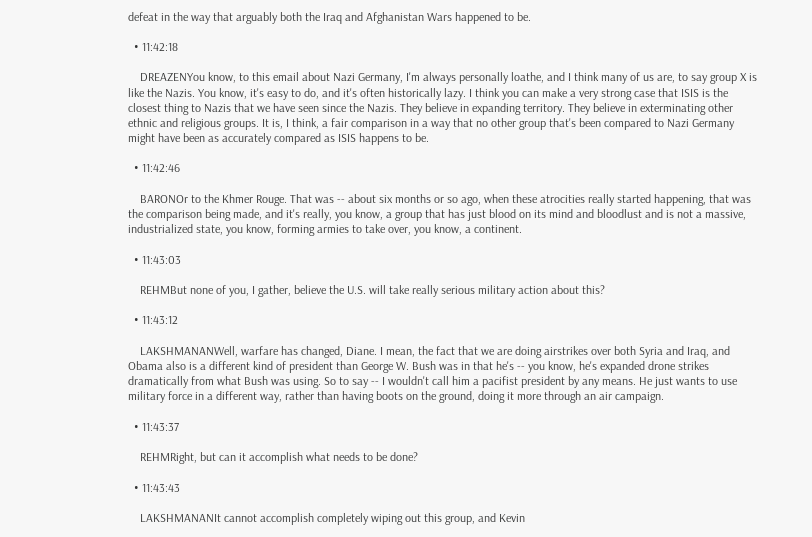defeat in the way that arguably both the Iraq and Afghanistan Wars happened to be.

  • 11:42:18

    DREAZENYou know, to this email about Nazi Germany, I'm always personally loathe, and I think many of us are, to say group X is like the Nazis. You know, it's easy to do, and it's often historically lazy. I think you can make a very strong case that ISIS is the closest thing to Nazis that we have seen since the Nazis. They believe in expanding territory. They believe in exterminating other ethnic and religious groups. It is, I think, a fair comparison in a way that no other group that's been compared to Nazi Germany might have been as accurately compared as ISIS happens to be.

  • 11:42:46

    BARONOr to the Khmer Rouge. That was -- about six months or so ago, when these atrocities really started happening, that was the comparison being made, and it's really, you know, a group that has just blood on its mind and bloodlust and is not a massive, industrialized state, you know, forming armies to take over, you know, a continent.

  • 11:43:03

    REHMBut none of you, I gather, believe the U.S. will take really serious military action about this?

  • 11:43:12

    LAKSHMANANWell, warfare has changed, Diane. I mean, the fact that we are doing airstrikes over both Syria and Iraq, and Obama also is a different kind of president than George W. Bush was in that he's -- you know, he's expanded drone strikes dramatically from what Bush was using. So to say -- I wouldn't call him a pacifist president by any means. He just wants to use military force in a different way, rather than having boots on the ground, doing it more through an air campaign.

  • 11:43:37

    REHMRight, but can it accomplish what needs to be done?

  • 11:43:43

    LAKSHMANANIt cannot accomplish completely wiping out this group, and Kevin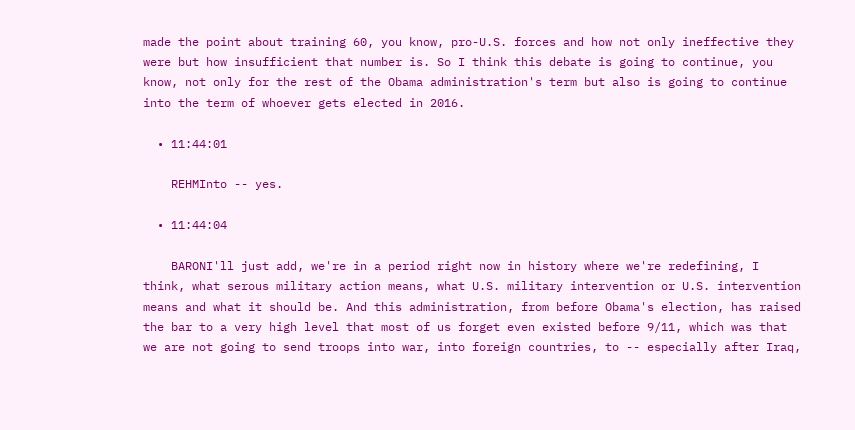made the point about training 60, you know, pro-U.S. forces and how not only ineffective they were but how insufficient that number is. So I think this debate is going to continue, you know, not only for the rest of the Obama administration's term but also is going to continue into the term of whoever gets elected in 2016.

  • 11:44:01

    REHMInto -- yes.

  • 11:44:04

    BARONI'll just add, we're in a period right now in history where we're redefining, I think, what serous military action means, what U.S. military intervention or U.S. intervention means and what it should be. And this administration, from before Obama's election, has raised the bar to a very high level that most of us forget even existed before 9/11, which was that we are not going to send troops into war, into foreign countries, to -- especially after Iraq,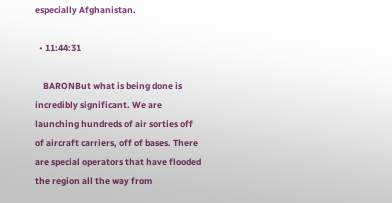especially Afghanistan.

  • 11:44:31

    BARONBut what is being done is incredibly significant. We are launching hundreds of air sorties off of aircraft carriers, off of bases. There are special operators that have flooded the region all the way from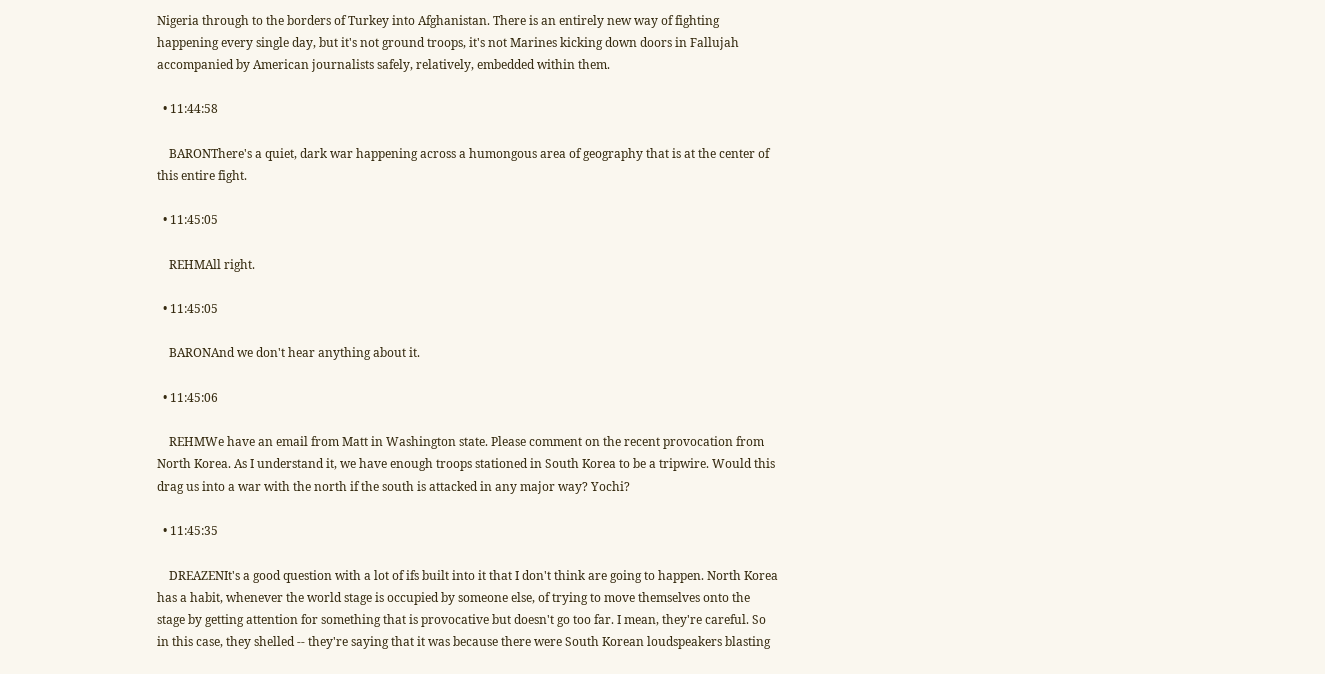Nigeria through to the borders of Turkey into Afghanistan. There is an entirely new way of fighting happening every single day, but it's not ground troops, it's not Marines kicking down doors in Fallujah accompanied by American journalists safely, relatively, embedded within them.

  • 11:44:58

    BARONThere's a quiet, dark war happening across a humongous area of geography that is at the center of this entire fight.

  • 11:45:05

    REHMAll right.

  • 11:45:05

    BARONAnd we don't hear anything about it.

  • 11:45:06

    REHMWe have an email from Matt in Washington state. Please comment on the recent provocation from North Korea. As I understand it, we have enough troops stationed in South Korea to be a tripwire. Would this drag us into a war with the north if the south is attacked in any major way? Yochi?

  • 11:45:35

    DREAZENIt's a good question with a lot of ifs built into it that I don't think are going to happen. North Korea has a habit, whenever the world stage is occupied by someone else, of trying to move themselves onto the stage by getting attention for something that is provocative but doesn't go too far. I mean, they're careful. So in this case, they shelled -- they're saying that it was because there were South Korean loudspeakers blasting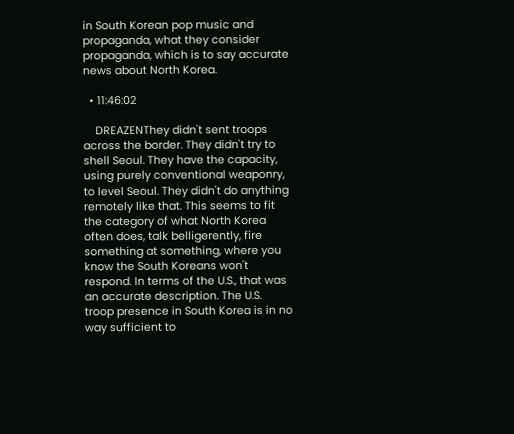in South Korean pop music and propaganda, what they consider propaganda, which is to say accurate news about North Korea.

  • 11:46:02

    DREAZENThey didn't sent troops across the border. They didn't try to shell Seoul. They have the capacity, using purely conventional weaponry, to level Seoul. They didn't do anything remotely like that. This seems to fit the category of what North Korea often does, talk belligerently, fire something at something, where you know the South Koreans won't respond. In terms of the U.S., that was an accurate description. The U.S. troop presence in South Korea is in no way sufficient to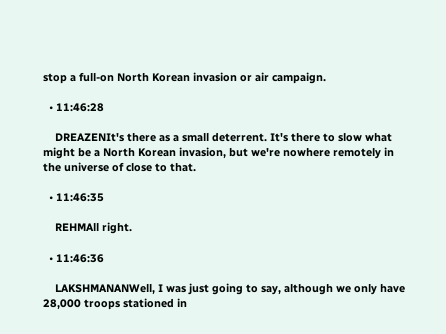stop a full-on North Korean invasion or air campaign.

  • 11:46:28

    DREAZENIt's there as a small deterrent. It's there to slow what might be a North Korean invasion, but we're nowhere remotely in the universe of close to that.

  • 11:46:35

    REHMAll right.

  • 11:46:36

    LAKSHMANANWell, I was just going to say, although we only have 28,000 troops stationed in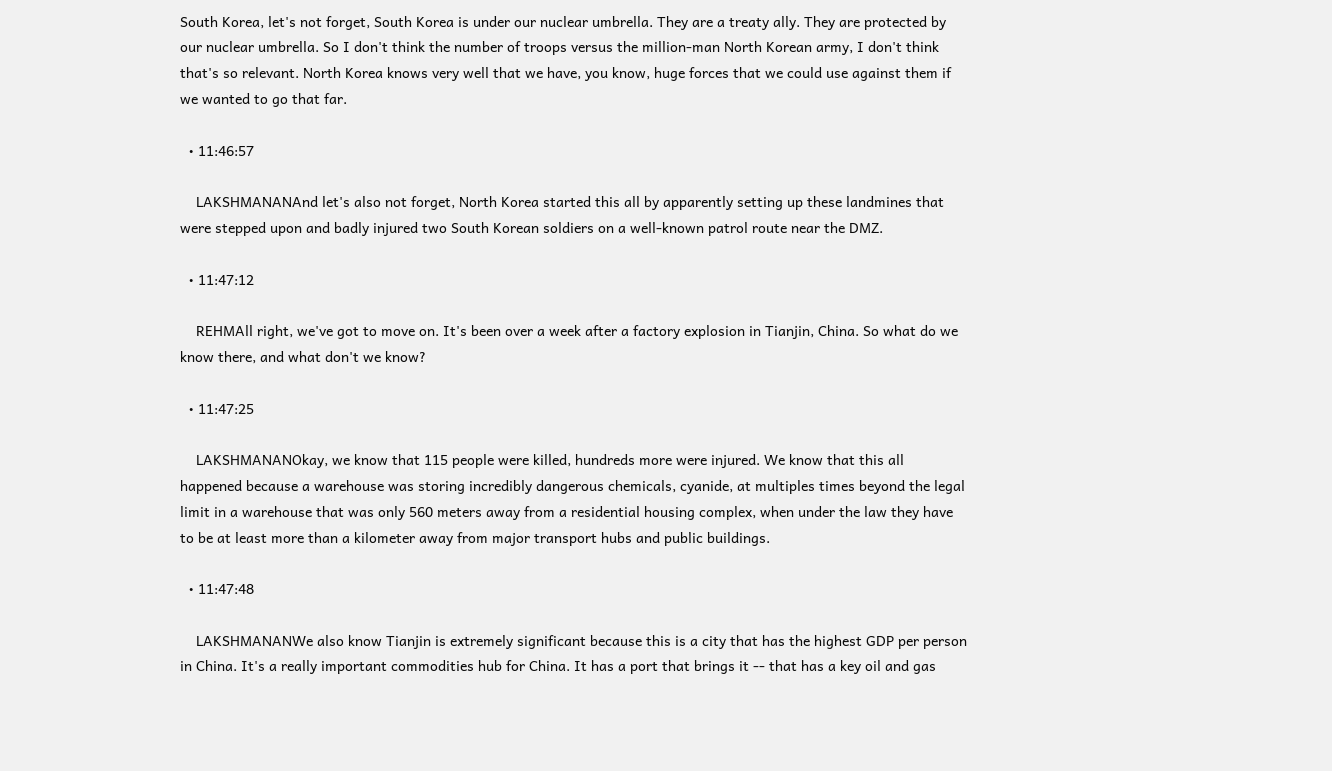South Korea, let's not forget, South Korea is under our nuclear umbrella. They are a treaty ally. They are protected by our nuclear umbrella. So I don't think the number of troops versus the million-man North Korean army, I don't think that's so relevant. North Korea knows very well that we have, you know, huge forces that we could use against them if we wanted to go that far.

  • 11:46:57

    LAKSHMANANAnd let's also not forget, North Korea started this all by apparently setting up these landmines that were stepped upon and badly injured two South Korean soldiers on a well-known patrol route near the DMZ.

  • 11:47:12

    REHMAll right, we've got to move on. It's been over a week after a factory explosion in Tianjin, China. So what do we know there, and what don't we know?

  • 11:47:25

    LAKSHMANANOkay, we know that 115 people were killed, hundreds more were injured. We know that this all happened because a warehouse was storing incredibly dangerous chemicals, cyanide, at multiples times beyond the legal limit in a warehouse that was only 560 meters away from a residential housing complex, when under the law they have to be at least more than a kilometer away from major transport hubs and public buildings.

  • 11:47:48

    LAKSHMANANWe also know Tianjin is extremely significant because this is a city that has the highest GDP per person in China. It's a really important commodities hub for China. It has a port that brings it -- that has a key oil and gas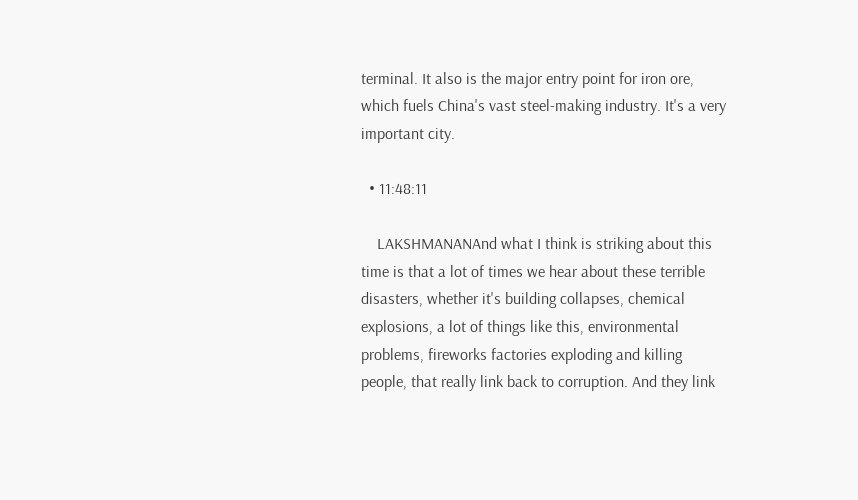terminal. It also is the major entry point for iron ore, which fuels China's vast steel-making industry. It's a very important city.

  • 11:48:11

    LAKSHMANANAnd what I think is striking about this time is that a lot of times we hear about these terrible disasters, whether it's building collapses, chemical explosions, a lot of things like this, environmental problems, fireworks factories exploding and killing people, that really link back to corruption. And they link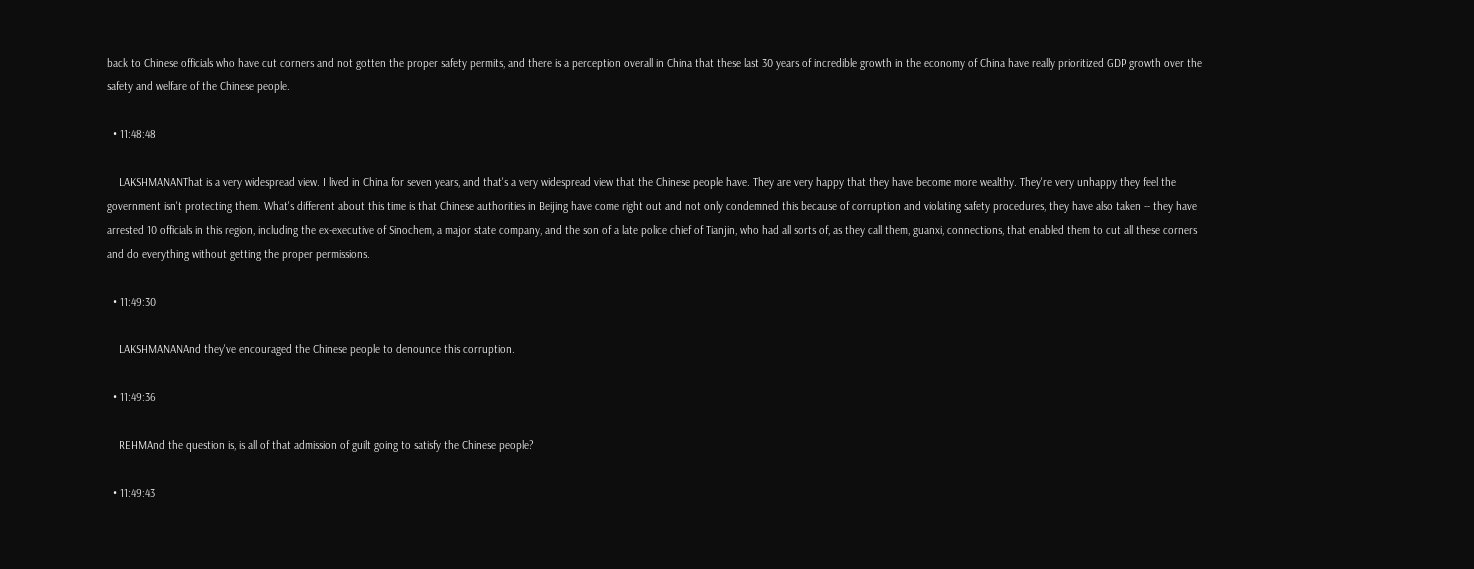back to Chinese officials who have cut corners and not gotten the proper safety permits, and there is a perception overall in China that these last 30 years of incredible growth in the economy of China have really prioritized GDP growth over the safety and welfare of the Chinese people.

  • 11:48:48

    LAKSHMANANThat is a very widespread view. I lived in China for seven years, and that's a very widespread view that the Chinese people have. They are very happy that they have become more wealthy. They're very unhappy they feel the government isn't protecting them. What's different about this time is that Chinese authorities in Beijing have come right out and not only condemned this because of corruption and violating safety procedures, they have also taken -- they have arrested 10 officials in this region, including the ex-executive of Sinochem, a major state company, and the son of a late police chief of Tianjin, who had all sorts of, as they call them, guanxi, connections, that enabled them to cut all these corners and do everything without getting the proper permissions.

  • 11:49:30

    LAKSHMANANAnd they've encouraged the Chinese people to denounce this corruption.

  • 11:49:36

    REHMAnd the question is, is all of that admission of guilt going to satisfy the Chinese people?

  • 11:49:43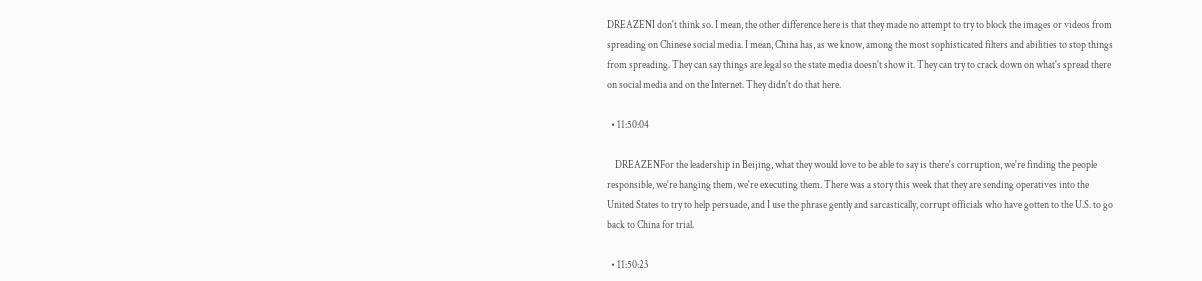DREAZENI don't think so. I mean, the other difference here is that they made no attempt to try to block the images or videos from spreading on Chinese social media. I mean, China has, as we know, among the most sophisticated filters and abilities to stop things from spreading. They can say things are legal so the state media doesn't show it. They can try to crack down on what's spread there on social media and on the Internet. They didn't do that here.

  • 11:50:04

    DREAZENFor the leadership in Beijing, what they would love to be able to say is there's corruption, we're finding the people responsible, we're hanging them, we're executing them. There was a story this week that they are sending operatives into the United States to try to help persuade, and I use the phrase gently and sarcastically, corrupt officials who have gotten to the U.S. to go back to China for trial.

  • 11:50:23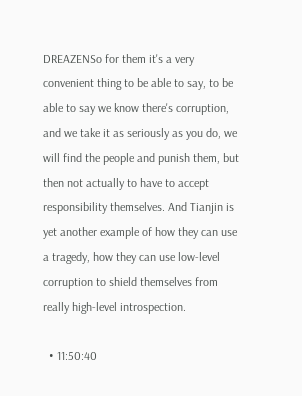DREAZENSo for them it's a very convenient thing to be able to say, to be able to say we know there's corruption, and we take it as seriously as you do, we will find the people and punish them, but then not actually to have to accept responsibility themselves. And Tianjin is yet another example of how they can use a tragedy, how they can use low-level corruption to shield themselves from really high-level introspection.

  • 11:50:40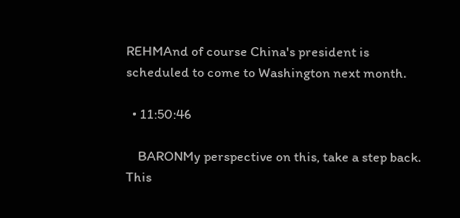REHMAnd of course China's president is scheduled to come to Washington next month.

  • 11:50:46

    BARONMy perspective on this, take a step back. This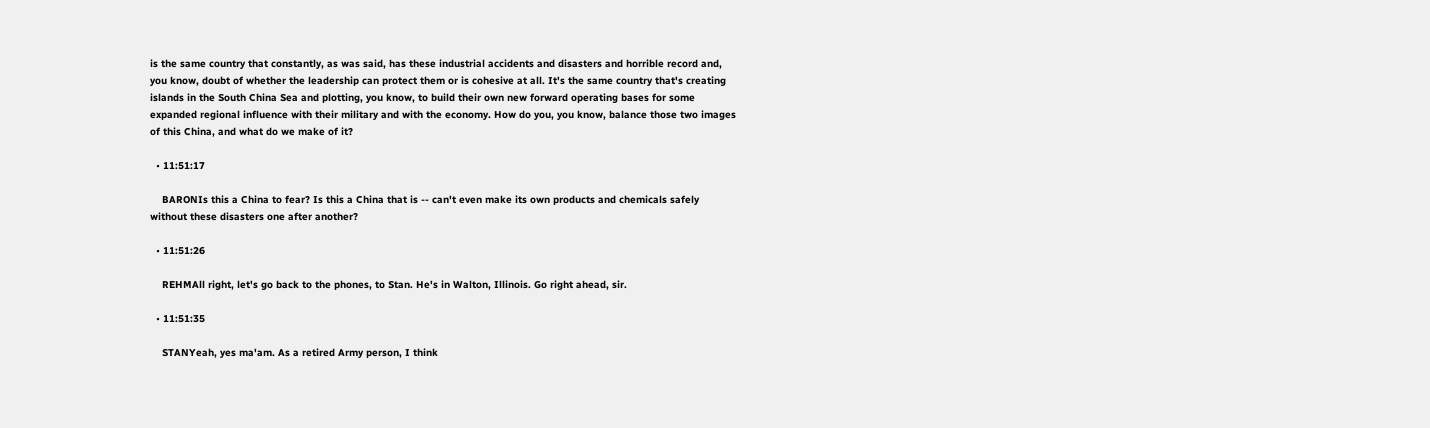is the same country that constantly, as was said, has these industrial accidents and disasters and horrible record and, you know, doubt of whether the leadership can protect them or is cohesive at all. It's the same country that's creating islands in the South China Sea and plotting, you know, to build their own new forward operating bases for some expanded regional influence with their military and with the economy. How do you, you know, balance those two images of this China, and what do we make of it?

  • 11:51:17

    BARONIs this a China to fear? Is this a China that is -- can't even make its own products and chemicals safely without these disasters one after another?

  • 11:51:26

    REHMAll right, let's go back to the phones, to Stan. He's in Walton, Illinois. Go right ahead, sir.

  • 11:51:35

    STANYeah, yes ma'am. As a retired Army person, I think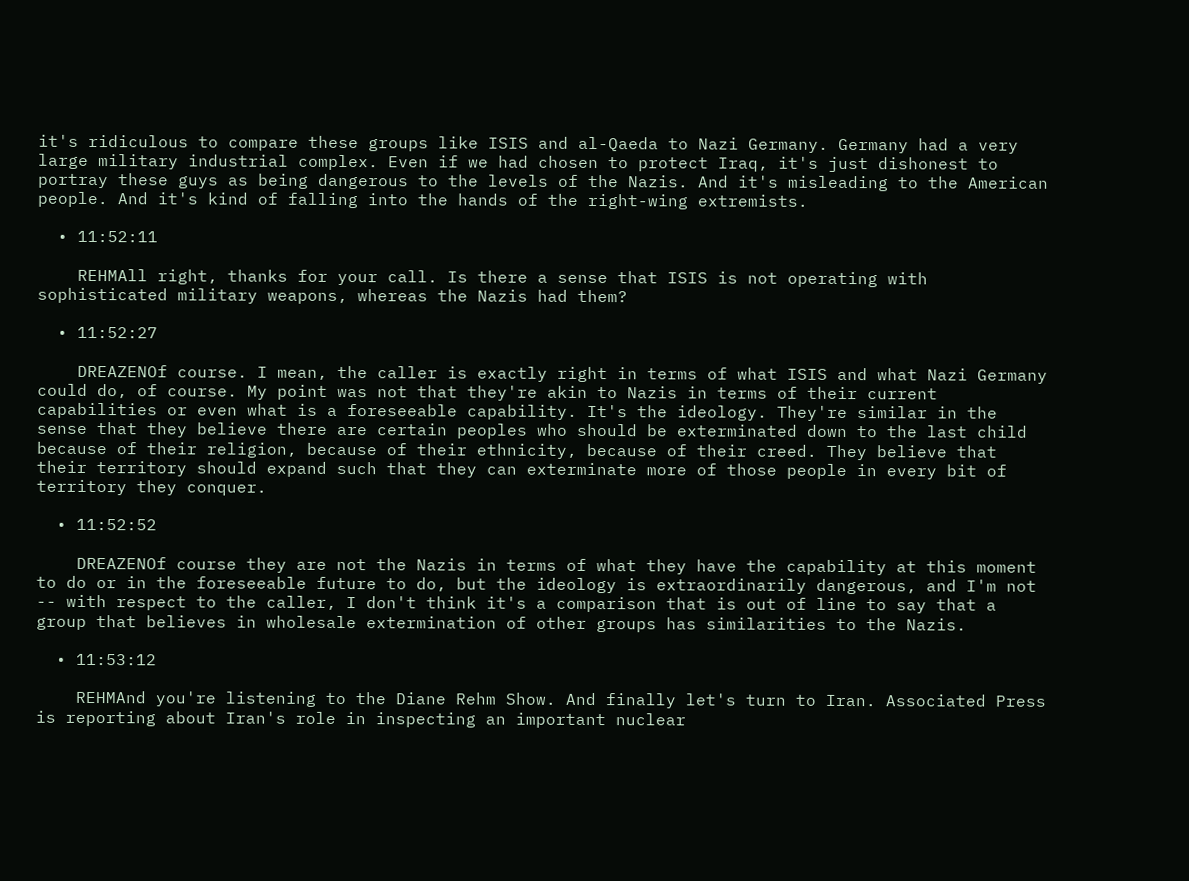it's ridiculous to compare these groups like ISIS and al-Qaeda to Nazi Germany. Germany had a very large military industrial complex. Even if we had chosen to protect Iraq, it's just dishonest to portray these guys as being dangerous to the levels of the Nazis. And it's misleading to the American people. And it's kind of falling into the hands of the right-wing extremists.

  • 11:52:11

    REHMAll right, thanks for your call. Is there a sense that ISIS is not operating with sophisticated military weapons, whereas the Nazis had them?

  • 11:52:27

    DREAZENOf course. I mean, the caller is exactly right in terms of what ISIS and what Nazi Germany could do, of course. My point was not that they're akin to Nazis in terms of their current capabilities or even what is a foreseeable capability. It's the ideology. They're similar in the sense that they believe there are certain peoples who should be exterminated down to the last child because of their religion, because of their ethnicity, because of their creed. They believe that their territory should expand such that they can exterminate more of those people in every bit of territory they conquer.

  • 11:52:52

    DREAZENOf course they are not the Nazis in terms of what they have the capability at this moment to do or in the foreseeable future to do, but the ideology is extraordinarily dangerous, and I'm not -- with respect to the caller, I don't think it's a comparison that is out of line to say that a group that believes in wholesale extermination of other groups has similarities to the Nazis.

  • 11:53:12

    REHMAnd you're listening to the Diane Rehm Show. And finally let's turn to Iran. Associated Press is reporting about Iran's role in inspecting an important nuclear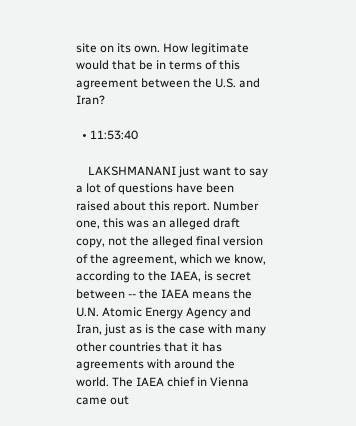site on its own. How legitimate would that be in terms of this agreement between the U.S. and Iran?

  • 11:53:40

    LAKSHMANANI just want to say a lot of questions have been raised about this report. Number one, this was an alleged draft copy, not the alleged final version of the agreement, which we know, according to the IAEA, is secret between -- the IAEA means the U.N. Atomic Energy Agency and Iran, just as is the case with many other countries that it has agreements with around the world. The IAEA chief in Vienna came out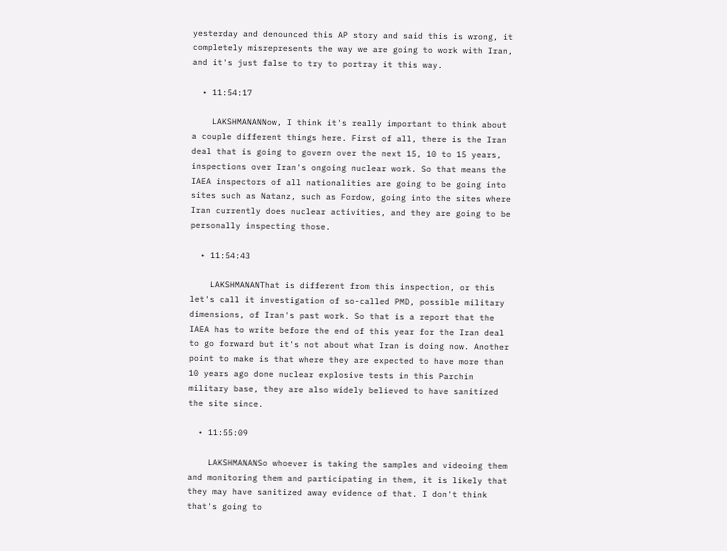yesterday and denounced this AP story and said this is wrong, it completely misrepresents the way we are going to work with Iran, and it's just false to try to portray it this way.

  • 11:54:17

    LAKSHMANANNow, I think it's really important to think about a couple different things here. First of all, there is the Iran deal that is going to govern over the next 15, 10 to 15 years, inspections over Iran's ongoing nuclear work. So that means the IAEA inspectors of all nationalities are going to be going into sites such as Natanz, such as Fordow, going into the sites where Iran currently does nuclear activities, and they are going to be personally inspecting those.

  • 11:54:43

    LAKSHMANANThat is different from this inspection, or this let's call it investigation of so-called PMD, possible military dimensions, of Iran's past work. So that is a report that the IAEA has to write before the end of this year for the Iran deal to go forward but it's not about what Iran is doing now. Another point to make is that where they are expected to have more than 10 years ago done nuclear explosive tests in this Parchin military base, they are also widely believed to have sanitized the site since.

  • 11:55:09

    LAKSHMANANSo whoever is taking the samples and videoing them and monitoring them and participating in them, it is likely that they may have sanitized away evidence of that. I don't think that's going to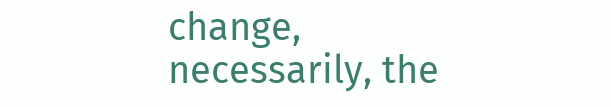change, necessarily, the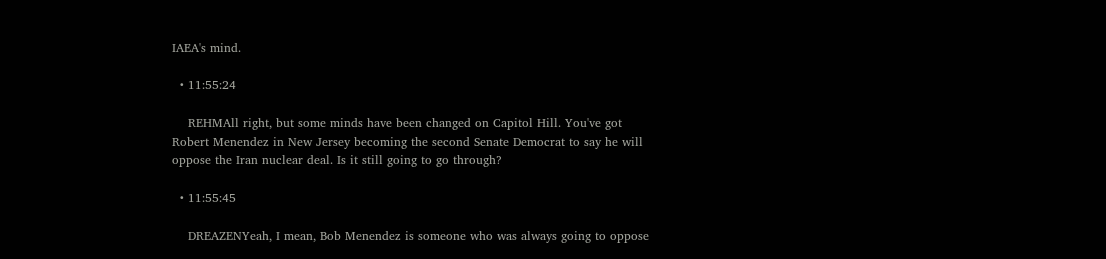IAEA's mind.

  • 11:55:24

    REHMAll right, but some minds have been changed on Capitol Hill. You've got Robert Menendez in New Jersey becoming the second Senate Democrat to say he will oppose the Iran nuclear deal. Is it still going to go through?

  • 11:55:45

    DREAZENYeah, I mean, Bob Menendez is someone who was always going to oppose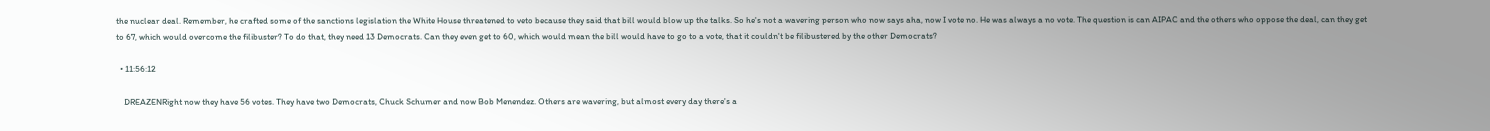the nuclear deal. Remember, he crafted some of the sanctions legislation the White House threatened to veto because they said that bill would blow up the talks. So he's not a wavering person who now says aha, now I vote no. He was always a no vote. The question is can AIPAC and the others who oppose the deal, can they get to 67, which would overcome the filibuster? To do that, they need 13 Democrats. Can they even get to 60, which would mean the bill would have to go to a vote, that it couldn't be filibustered by the other Democrats?

  • 11:56:12

    DREAZENRight now they have 56 votes. They have two Democrats, Chuck Schumer and now Bob Menendez. Others are wavering, but almost every day there's a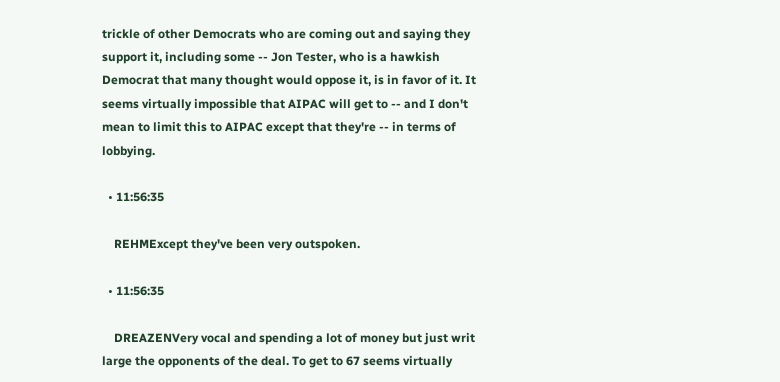trickle of other Democrats who are coming out and saying they support it, including some -- Jon Tester, who is a hawkish Democrat that many thought would oppose it, is in favor of it. It seems virtually impossible that AIPAC will get to -- and I don't mean to limit this to AIPAC except that they're -- in terms of lobbying.

  • 11:56:35

    REHMExcept they've been very outspoken.

  • 11:56:35

    DREAZENVery vocal and spending a lot of money but just writ large the opponents of the deal. To get to 67 seems virtually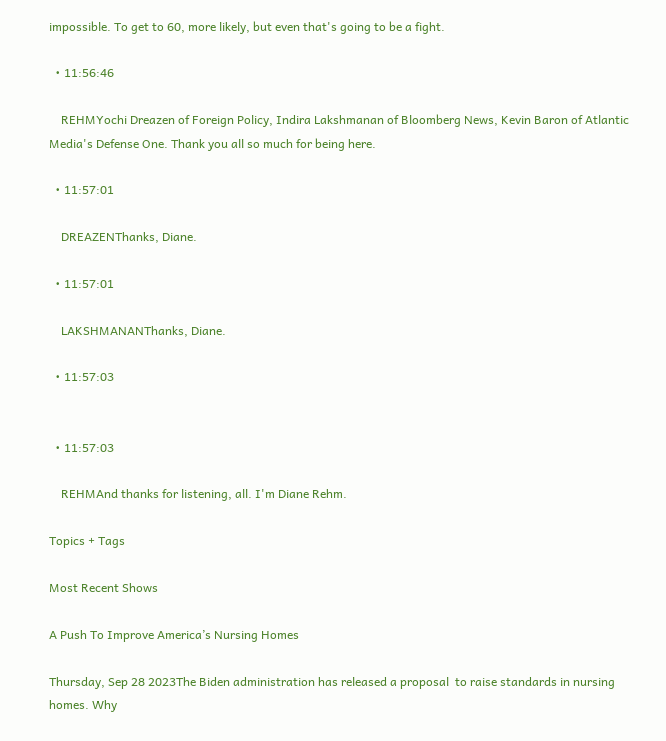impossible. To get to 60, more likely, but even that's going to be a fight.

  • 11:56:46

    REHMYochi Dreazen of Foreign Policy, Indira Lakshmanan of Bloomberg News, Kevin Baron of Atlantic Media's Defense One. Thank you all so much for being here.

  • 11:57:01

    DREAZENThanks, Diane.

  • 11:57:01

    LAKSHMANANThanks, Diane.

  • 11:57:03


  • 11:57:03

    REHMAnd thanks for listening, all. I'm Diane Rehm.

Topics + Tags

Most Recent Shows

A Push To Improve America’s Nursing Homes

Thursday, Sep 28 2023The Biden administration has released a proposal  to raise standards in nursing homes. Why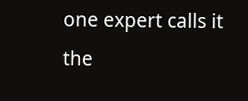one expert calls it the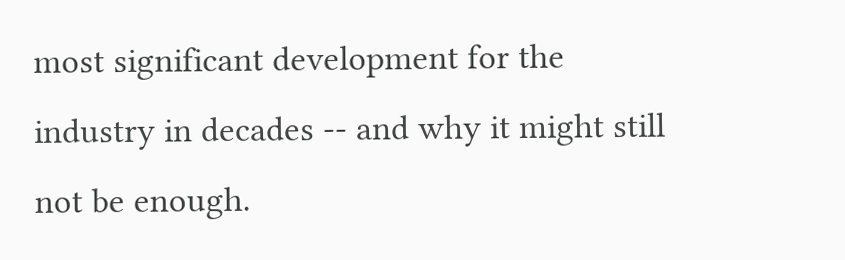most significant development for the industry in decades -- and why it might still not be enough.